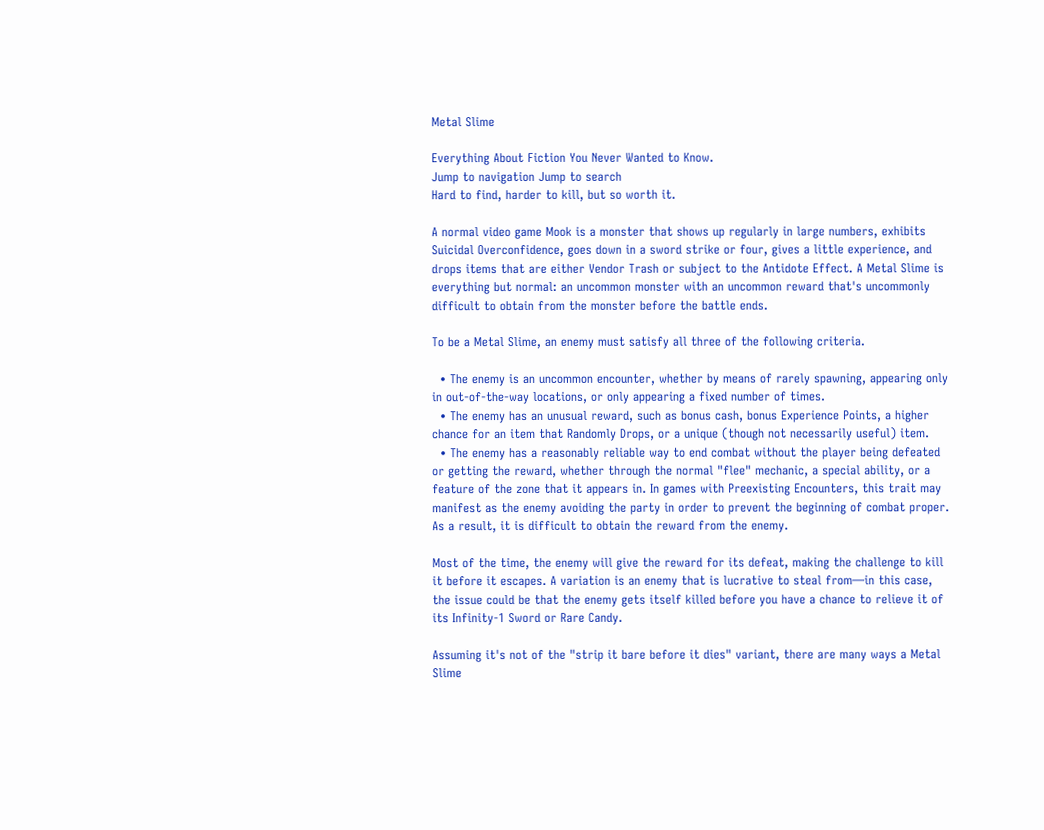Metal Slime

Everything About Fiction You Never Wanted to Know.
Jump to navigation Jump to search
Hard to find, harder to kill, but so worth it.

A normal video game Mook is a monster that shows up regularly in large numbers, exhibits Suicidal Overconfidence, goes down in a sword strike or four, gives a little experience, and drops items that are either Vendor Trash or subject to the Antidote Effect. A Metal Slime is everything but normal: an uncommon monster with an uncommon reward that's uncommonly difficult to obtain from the monster before the battle ends.

To be a Metal Slime, an enemy must satisfy all three of the following criteria.

  • The enemy is an uncommon encounter, whether by means of rarely spawning, appearing only in out-of-the-way locations, or only appearing a fixed number of times.
  • The enemy has an unusual reward, such as bonus cash, bonus Experience Points, a higher chance for an item that Randomly Drops, or a unique (though not necessarily useful) item.
  • The enemy has a reasonably reliable way to end combat without the player being defeated or getting the reward, whether through the normal "flee" mechanic, a special ability, or a feature of the zone that it appears in. In games with Preexisting Encounters, this trait may manifest as the enemy avoiding the party in order to prevent the beginning of combat proper. As a result, it is difficult to obtain the reward from the enemy.

Most of the time, the enemy will give the reward for its defeat, making the challenge to kill it before it escapes. A variation is an enemy that is lucrative to steal from—in this case, the issue could be that the enemy gets itself killed before you have a chance to relieve it of its Infinity-1 Sword or Rare Candy.

Assuming it's not of the "strip it bare before it dies" variant, there are many ways a Metal Slime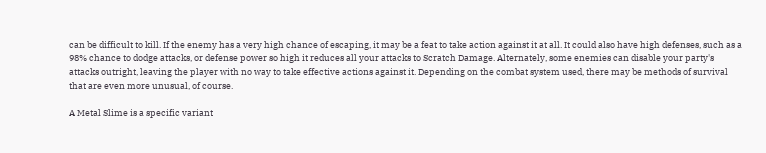can be difficult to kill. If the enemy has a very high chance of escaping, it may be a feat to take action against it at all. It could also have high defenses, such as a 98% chance to dodge attacks, or defense power so high it reduces all your attacks to Scratch Damage. Alternately, some enemies can disable your party's attacks outright, leaving the player with no way to take effective actions against it. Depending on the combat system used, there may be methods of survival that are even more unusual, of course.

A Metal Slime is a specific variant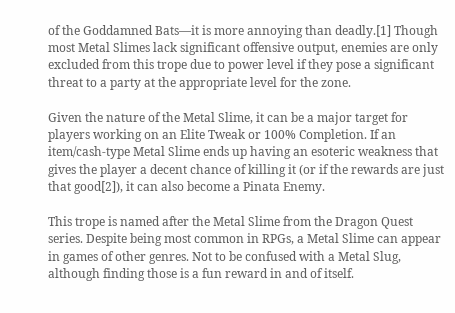of the Goddamned Bats—it is more annoying than deadly.[1] Though most Metal Slimes lack significant offensive output, enemies are only excluded from this trope due to power level if they pose a significant threat to a party at the appropriate level for the zone.

Given the nature of the Metal Slime, it can be a major target for players working on an Elite Tweak or 100% Completion. If an item/cash-type Metal Slime ends up having an esoteric weakness that gives the player a decent chance of killing it (or if the rewards are just that good[2]), it can also become a Pinata Enemy.

This trope is named after the Metal Slime from the Dragon Quest series. Despite being most common in RPGs, a Metal Slime can appear in games of other genres. Not to be confused with a Metal Slug, although finding those is a fun reward in and of itself.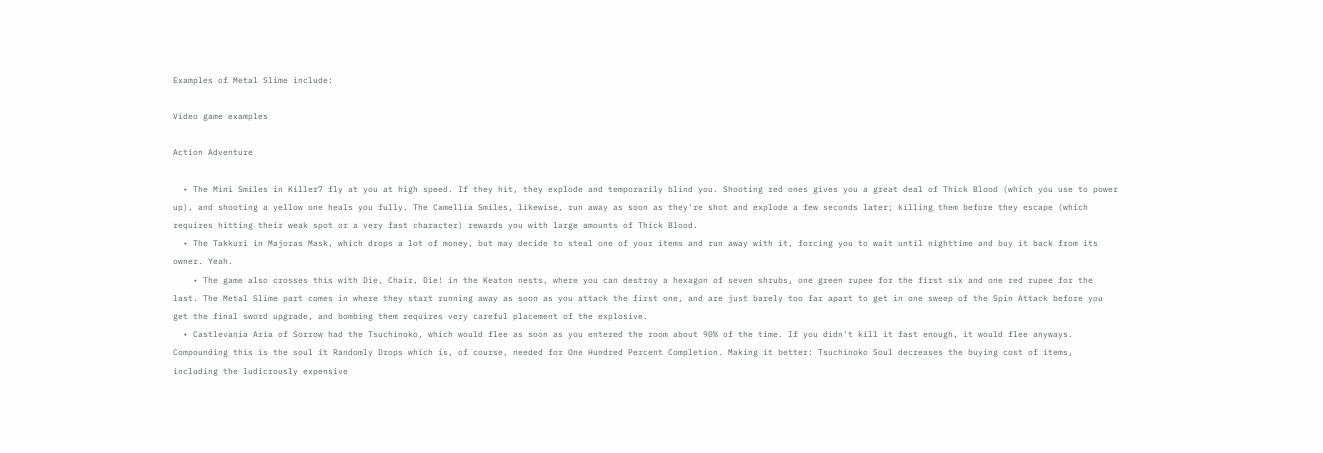Examples of Metal Slime include:

Video game examples

Action Adventure

  • The Mini Smiles in Killer7 fly at you at high speed. If they hit, they explode and temporarily blind you. Shooting red ones gives you a great deal of Thick Blood (which you use to power up), and shooting a yellow one heals you fully. The Camellia Smiles, likewise, run away as soon as they're shot and explode a few seconds later; killing them before they escape (which requires hitting their weak spot or a very fast character) rewards you with large amounts of Thick Blood.
  • The Takkuri in Majoras Mask, which drops a lot of money, but may decide to steal one of your items and run away with it, forcing you to wait until nighttime and buy it back from its owner. Yeah.
    • The game also crosses this with Die, Chair, Die! in the Keaton nests, where you can destroy a hexagon of seven shrubs, one green rupee for the first six and one red rupee for the last. The Metal Slime part comes in where they start running away as soon as you attack the first one, and are just barely too far apart to get in one sweep of the Spin Attack before you get the final sword upgrade, and bombing them requires very careful placement of the explosive.
  • Castlevania Aria of Sorrow had the Tsuchinoko, which would flee as soon as you entered the room about 90% of the time. If you didn't kill it fast enough, it would flee anyways. Compounding this is the soul it Randomly Drops which is, of course, needed for One Hundred Percent Completion. Making it better: Tsuchinoko Soul decreases the buying cost of items, including the ludicrously expensive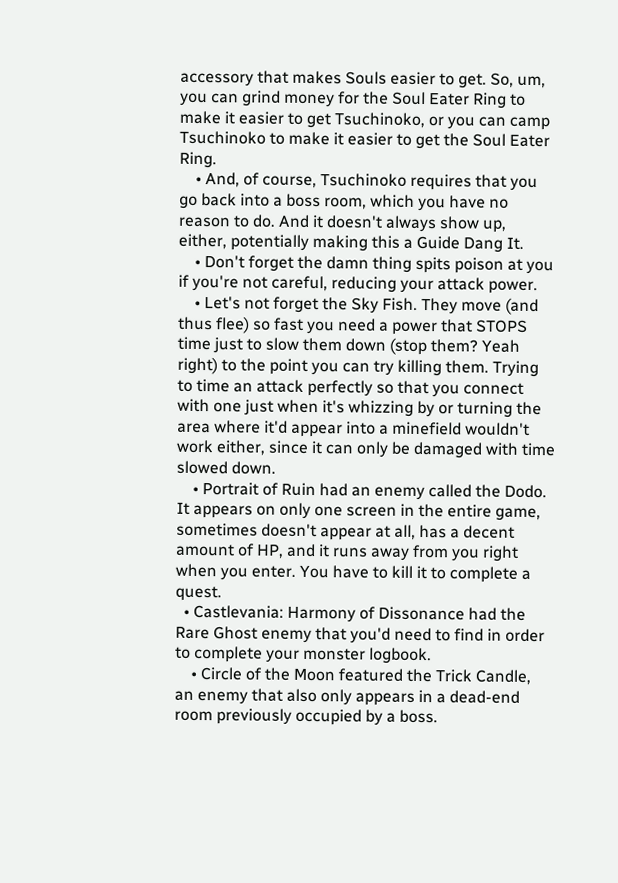accessory that makes Souls easier to get. So, um, you can grind money for the Soul Eater Ring to make it easier to get Tsuchinoko, or you can camp Tsuchinoko to make it easier to get the Soul Eater Ring.
    • And, of course, Tsuchinoko requires that you go back into a boss room, which you have no reason to do. And it doesn't always show up, either, potentially making this a Guide Dang It.
    • Don't forget the damn thing spits poison at you if you're not careful, reducing your attack power.
    • Let's not forget the Sky Fish. They move (and thus flee) so fast you need a power that STOPS time just to slow them down (stop them? Yeah right) to the point you can try killing them. Trying to time an attack perfectly so that you connect with one just when it's whizzing by or turning the area where it'd appear into a minefield wouldn't work either, since it can only be damaged with time slowed down.
    • Portrait of Ruin had an enemy called the Dodo. It appears on only one screen in the entire game, sometimes doesn't appear at all, has a decent amount of HP, and it runs away from you right when you enter. You have to kill it to complete a quest.
  • Castlevania: Harmony of Dissonance had the Rare Ghost enemy that you'd need to find in order to complete your monster logbook.
    • Circle of the Moon featured the Trick Candle, an enemy that also only appears in a dead-end room previously occupied by a boss.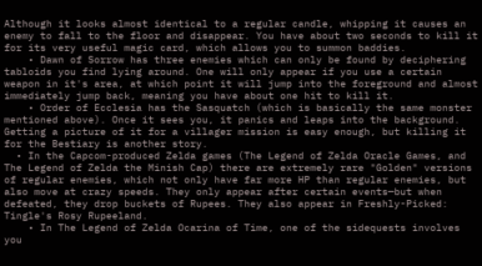Although it looks almost identical to a regular candle, whipping it causes an enemy to fall to the floor and disappear. You have about two seconds to kill it for its very useful magic card, which allows you to summon baddies.
    • Dawn of Sorrow has three enemies which can only be found by deciphering tabloids you find lying around. One will only appear if you use a certain weapon in it's area, at which point it will jump into the foreground and almost immediately jump back, meaning you have about one hit to kill it.
    • Order of Ecclesia has the Sasquatch (which is basically the same monster mentioned above). Once it sees you, it panics and leaps into the background. Getting a picture of it for a villager mission is easy enough, but killing it for the Bestiary is another story.
  • In the Capcom-produced Zelda games (The Legend of Zelda Oracle Games, and The Legend of Zelda the Minish Cap) there are extremely rare "Golden" versions of regular enemies, which not only have far more HP than regular enemies, but also move at crazy speeds. They only appear after certain events—but when defeated, they drop buckets of Rupees. They also appear in Freshly-Picked: Tingle's Rosy Rupeeland.
    • In The Legend of Zelda Ocarina of Time, one of the sidequests involves you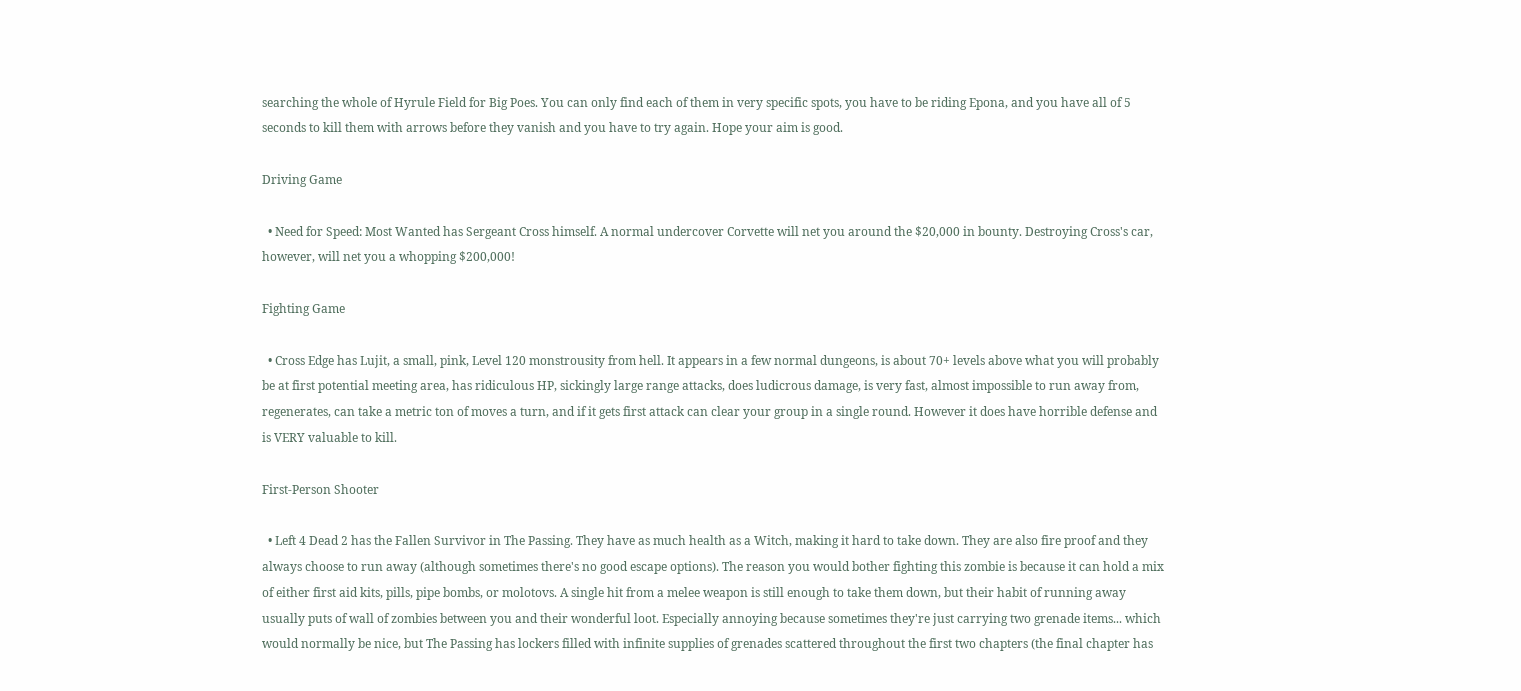searching the whole of Hyrule Field for Big Poes. You can only find each of them in very specific spots, you have to be riding Epona, and you have all of 5 seconds to kill them with arrows before they vanish and you have to try again. Hope your aim is good.

Driving Game

  • Need for Speed: Most Wanted has Sergeant Cross himself. A normal undercover Corvette will net you around the $20,000 in bounty. Destroying Cross's car, however, will net you a whopping $200,000!

Fighting Game

  • Cross Edge has Lujit, a small, pink, Level 120 monstrousity from hell. It appears in a few normal dungeons, is about 70+ levels above what you will probably be at first potential meeting area, has ridiculous HP, sickingly large range attacks, does ludicrous damage, is very fast, almost impossible to run away from, regenerates, can take a metric ton of moves a turn, and if it gets first attack can clear your group in a single round. However it does have horrible defense and is VERY valuable to kill.

First-Person Shooter

  • Left 4 Dead 2 has the Fallen Survivor in The Passing. They have as much health as a Witch, making it hard to take down. They are also fire proof and they always choose to run away (although sometimes there's no good escape options). The reason you would bother fighting this zombie is because it can hold a mix of either first aid kits, pills, pipe bombs, or molotovs. A single hit from a melee weapon is still enough to take them down, but their habit of running away usually puts of wall of zombies between you and their wonderful loot. Especially annoying because sometimes they're just carrying two grenade items... which would normally be nice, but The Passing has lockers filled with infinite supplies of grenades scattered throughout the first two chapters (the final chapter has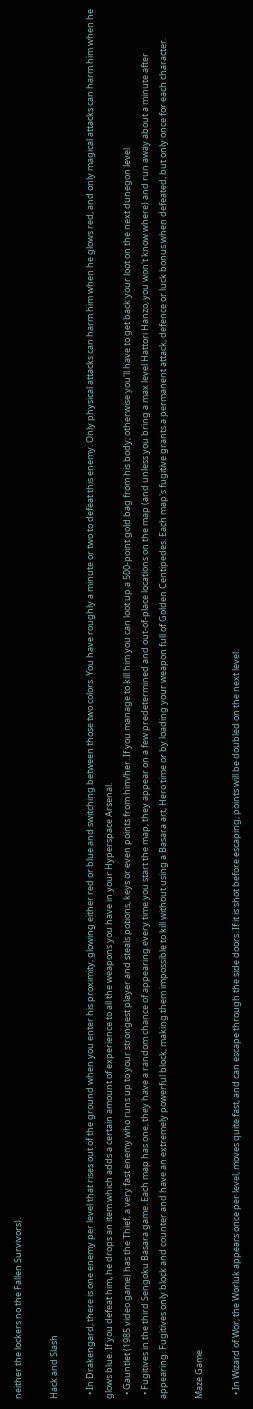neither the lockers no the Fallen Survivors).

Hack and Slash

  • In Drakengard, there is one enemy per level that rises out of the ground when you enter his proximity, glowing either red or blue and switching between those two colors. You have roughly a minute or two to defeat this enemy. Only physical attacks can harm him when he glows red, and only magical attacks can harm him when he glows blue. If you defeat him, he drops an item which adds a certain amount of experience to all the weapons you have in your Hyperspace Arsenal.
  • Gauntlet (1985 video game) has the Thief, a very fast enemy who runs up to your strongest player and steals potions, keys or even points from him/her. If you manage to kill him you can loot up a 500-point gold bag from his body; otherwise you'll have to get back your loot on the next dunegon level.
  • Fugitives in the third Sengoku Basara game. Each map has one, they have a random chance of appearing every time you start the map, they appear on a few predetermined and out-of-place locations on the map (and unless you bring a max level Hattori Hanzo, you won't know where) and run away about a minute after appearing. Fugitives only block and counter and have an extremely powerful block, making them impossible to kill without using a Basara art, Hero time or by loading your weapon full of Golden Centipedes. Each map's fugitive grants a permanent attack, defence or luck bonus when defeated, but only once for each character.

Maze Game

  • In Wizard of Wor, the Worluk appears once per level, moves quite fast, and can escape through the side doors. If it is shot before escaping, points will be doubled on the next level.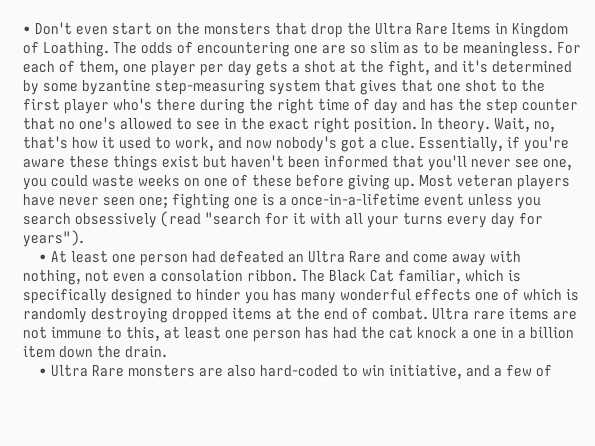• Don't even start on the monsters that drop the Ultra Rare Items in Kingdom of Loathing. The odds of encountering one are so slim as to be meaningless. For each of them, one player per day gets a shot at the fight, and it's determined by some byzantine step-measuring system that gives that one shot to the first player who's there during the right time of day and has the step counter that no one's allowed to see in the exact right position. In theory. Wait, no, that's how it used to work, and now nobody's got a clue. Essentially, if you're aware these things exist but haven't been informed that you'll never see one, you could waste weeks on one of these before giving up. Most veteran players have never seen one; fighting one is a once-in-a-lifetime event unless you search obsessively (read "search for it with all your turns every day for years").
    • At least one person had defeated an Ultra Rare and come away with nothing, not even a consolation ribbon. The Black Cat familiar, which is specifically designed to hinder you has many wonderful effects one of which is randomly destroying dropped items at the end of combat. Ultra rare items are not immune to this, at least one person has had the cat knock a one in a billion item down the drain.
    • Ultra Rare monsters are also hard-coded to win initiative, and a few of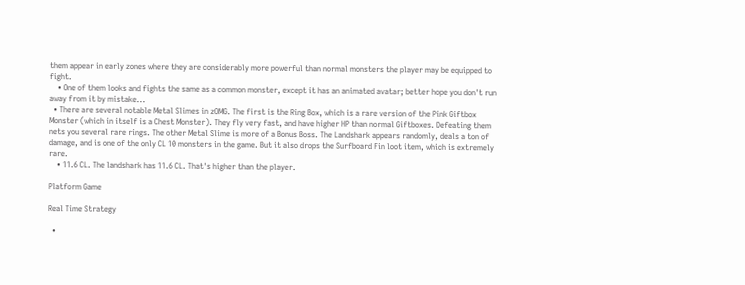them appear in early zones where they are considerably more powerful than normal monsters the player may be equipped to fight.
    • One of them looks and fights the same as a common monster, except it has an animated avatar; better hope you don't run away from it by mistake...
  • There are several notable Metal Slimes in zOMG. The first is the Ring Box, which is a rare version of the Pink Giftbox Monster (which in itself is a Chest Monster). They fly very fast, and have higher HP than normal Giftboxes. Defeating them nets you several rare rings. The other Metal Slime is more of a Bonus Boss. The Landshark appears randomly, deals a ton of damage, and is one of the only CL 10 monsters in the game. But it also drops the Surfboard Fin loot item, which is extremely rare.
    • 11.6 CL. The landshark has 11.6 CL. That's higher than the player.

Platform Game

Real Time Strategy

  •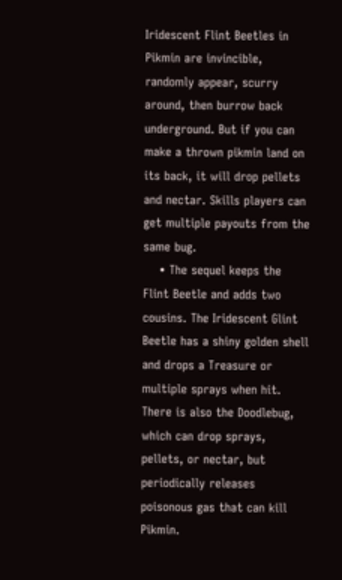Iridescent Flint Beetles in Pikmin are invincible, randomly appear, scurry around, then burrow back underground. But if you can make a thrown pikmin land on its back, it will drop pellets and nectar. Skills players can get multiple payouts from the same bug.
    • The sequel keeps the Flint Beetle and adds two cousins. The Iridescent Glint Beetle has a shiny golden shell and drops a Treasure or multiple sprays when hit. There is also the Doodlebug, which can drop sprays, pellets, or nectar, but periodically releases poisonous gas that can kill Pikmin.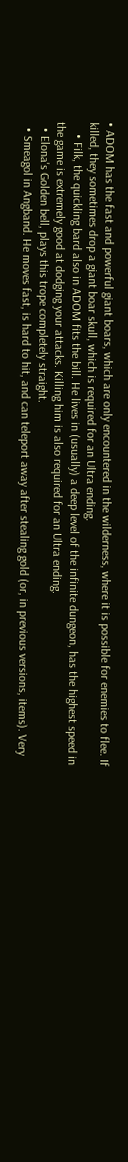• ADOM has the fast and powerful giant boars, which are only encountered in the wilderness, where it is possible for enemies to flee. If killed, they sometimes drop a giant boar skull, which is required for an Ultra ending.
    • Filk, the quickling bard also in ADOM fits the bill. He lives in (usually) a deep level of the infinite dungeon, has the highest speed in the game is extremely good at dodging your attacks. Killing him is also required for an Ultra ending.
  • Elona's Golden bell, plays this trope completely straight.
  • Smeagol in Angband. He moves fast, is hard to hit, and can teleport away after stealing gold (or, in previous versions, items). Very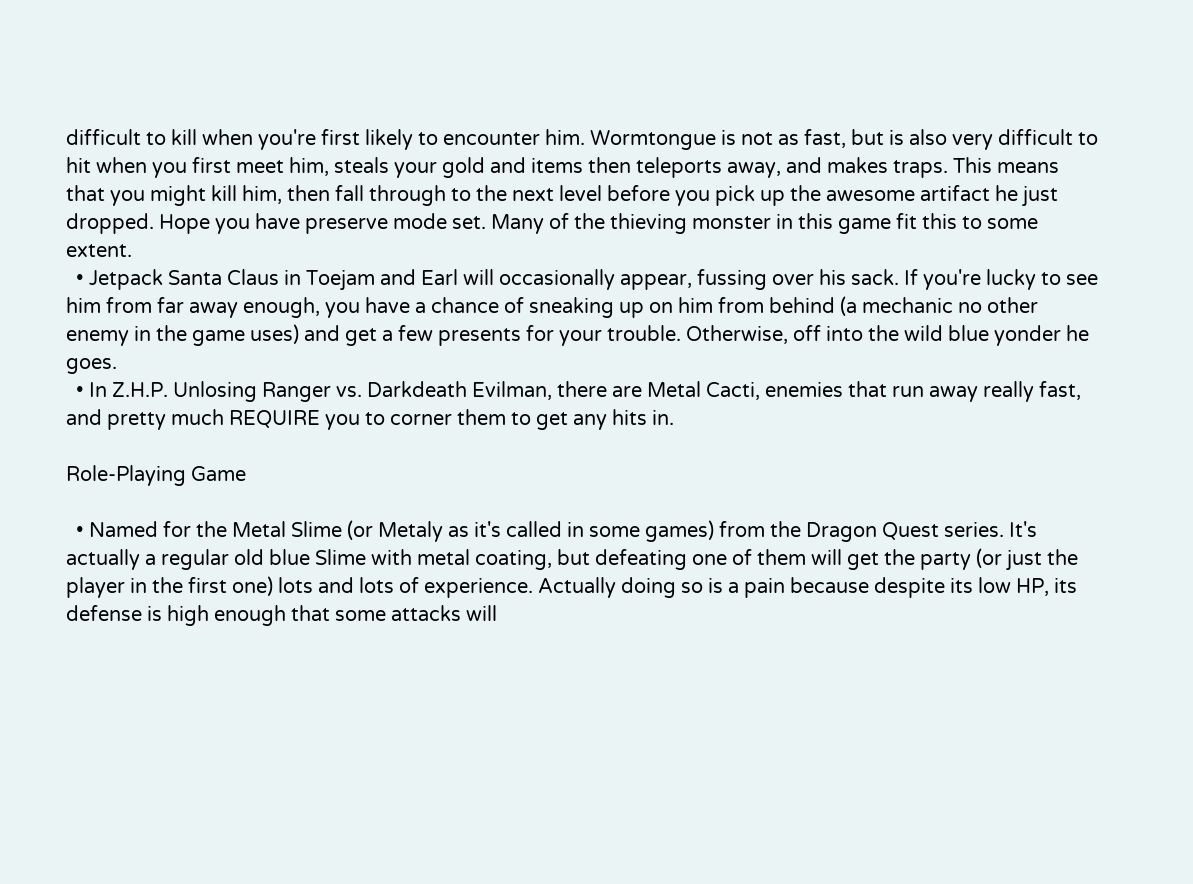difficult to kill when you're first likely to encounter him. Wormtongue is not as fast, but is also very difficult to hit when you first meet him, steals your gold and items then teleports away, and makes traps. This means that you might kill him, then fall through to the next level before you pick up the awesome artifact he just dropped. Hope you have preserve mode set. Many of the thieving monster in this game fit this to some extent.
  • Jetpack Santa Claus in Toejam and Earl will occasionally appear, fussing over his sack. If you're lucky to see him from far away enough, you have a chance of sneaking up on him from behind (a mechanic no other enemy in the game uses) and get a few presents for your trouble. Otherwise, off into the wild blue yonder he goes.
  • In Z.H.P. Unlosing Ranger vs. Darkdeath Evilman, there are Metal Cacti, enemies that run away really fast, and pretty much REQUIRE you to corner them to get any hits in.

Role-Playing Game

  • Named for the Metal Slime (or Metaly as it's called in some games) from the Dragon Quest series. It's actually a regular old blue Slime with metal coating, but defeating one of them will get the party (or just the player in the first one) lots and lots of experience. Actually doing so is a pain because despite its low HP, its defense is high enough that some attacks will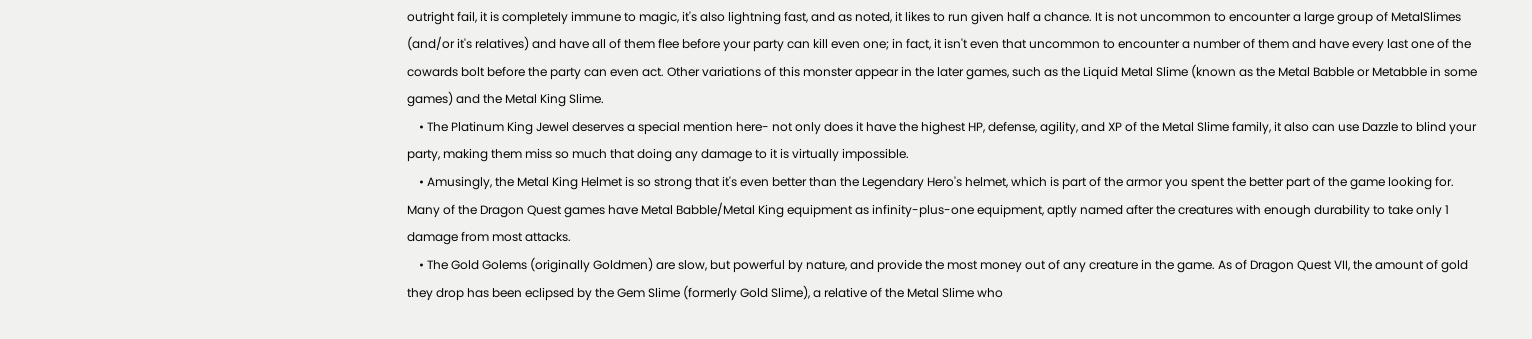outright fail, it is completely immune to magic, it's also lightning fast, and as noted, it likes to run given half a chance. It is not uncommon to encounter a large group of MetalSlimes (and/or it's relatives) and have all of them flee before your party can kill even one; in fact, it isn't even that uncommon to encounter a number of them and have every last one of the cowards bolt before the party can even act. Other variations of this monster appear in the later games, such as the Liquid Metal Slime (known as the Metal Babble or Metabble in some games) and the Metal King Slime.
    • The Platinum King Jewel deserves a special mention here- not only does it have the highest HP, defense, agility, and XP of the Metal Slime family, it also can use Dazzle to blind your party, making them miss so much that doing any damage to it is virtually impossible.
    • Amusingly, the Metal King Helmet is so strong that it's even better than the Legendary Hero's helmet, which is part of the armor you spent the better part of the game looking for. Many of the Dragon Quest games have Metal Babble/Metal King equipment as infinity-plus-one equipment, aptly named after the creatures with enough durability to take only 1 damage from most attacks.
    • The Gold Golems (originally Goldmen) are slow, but powerful by nature, and provide the most money out of any creature in the game. As of Dragon Quest VII, the amount of gold they drop has been eclipsed by the Gem Slime (formerly Gold Slime), a relative of the Metal Slime who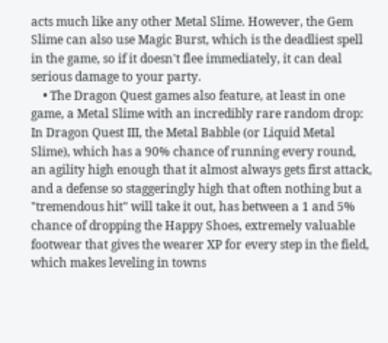acts much like any other Metal Slime. However, the Gem Slime can also use Magic Burst, which is the deadliest spell in the game, so if it doesn't flee immediately, it can deal serious damage to your party.
    • The Dragon Quest games also feature, at least in one game, a Metal Slime with an incredibly rare random drop: In Dragon Quest III, the Metal Babble (or Liquid Metal Slime), which has a 90% chance of running every round, an agility high enough that it almost always gets first attack, and a defense so staggeringly high that often nothing but a "tremendous hit" will take it out, has between a 1 and 5% chance of dropping the Happy Shoes, extremely valuable footwear that gives the wearer XP for every step in the field, which makes leveling in towns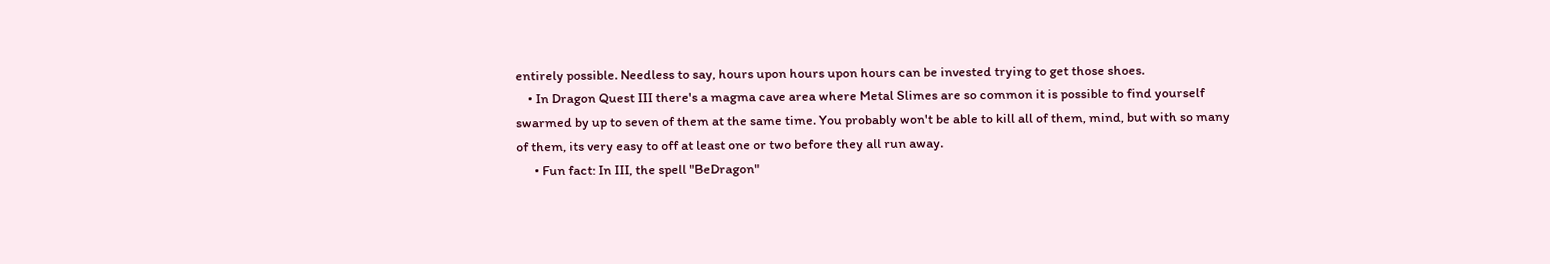entirely possible. Needless to say, hours upon hours upon hours can be invested trying to get those shoes.
    • In Dragon Quest III there's a magma cave area where Metal Slimes are so common it is possible to find yourself swarmed by up to seven of them at the same time. You probably won't be able to kill all of them, mind, but with so many of them, its very easy to off at least one or two before they all run away.
      • Fun fact: In III, the spell "BeDragon"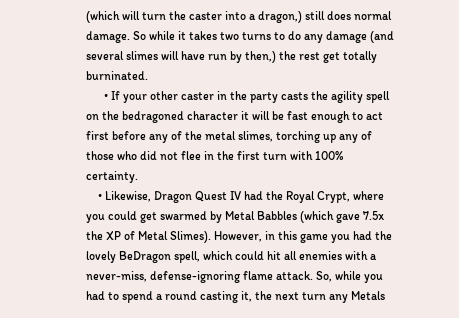(which will turn the caster into a dragon,) still does normal damage. So while it takes two turns to do any damage (and several slimes will have run by then,) the rest get totally burninated.
      • If your other caster in the party casts the agility spell on the bedragoned character it will be fast enough to act first before any of the metal slimes, torching up any of those who did not flee in the first turn with 100% certainty.
    • Likewise, Dragon Quest IV had the Royal Crypt, where you could get swarmed by Metal Babbles (which gave 7.5x the XP of Metal Slimes). However, in this game you had the lovely BeDragon spell, which could hit all enemies with a never-miss, defense-ignoring flame attack. So, while you had to spend a round casting it, the next turn any Metals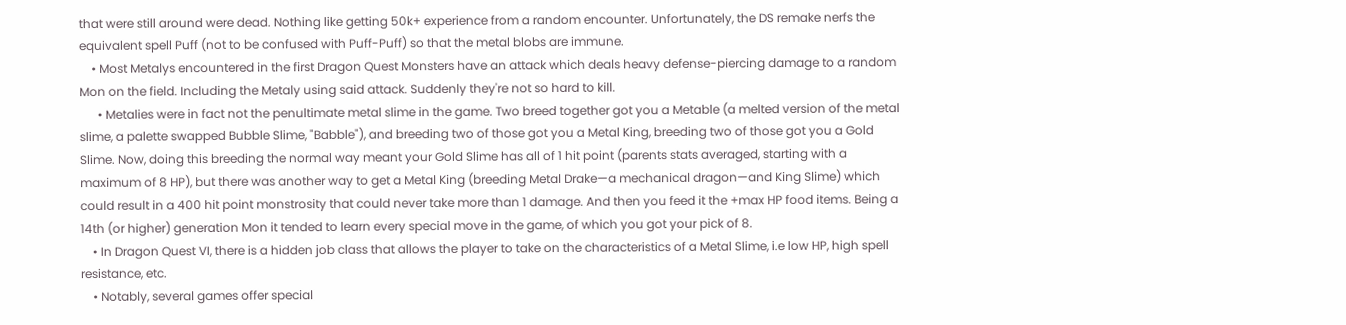that were still around were dead. Nothing like getting 50k+ experience from a random encounter. Unfortunately, the DS remake nerfs the equivalent spell Puff (not to be confused with Puff-Puff) so that the metal blobs are immune.
    • Most Metalys encountered in the first Dragon Quest Monsters have an attack which deals heavy defense-piercing damage to a random Mon on the field. Including the Metaly using said attack. Suddenly they're not so hard to kill.
      • Metalies were in fact not the penultimate metal slime in the game. Two breed together got you a Metable (a melted version of the metal slime, a palette swapped Bubble Slime, "Babble"), and breeding two of those got you a Metal King, breeding two of those got you a Gold Slime. Now, doing this breeding the normal way meant your Gold Slime has all of 1 hit point (parents stats averaged, starting with a maximum of 8 HP), but there was another way to get a Metal King (breeding Metal Drake—a mechanical dragon—and King Slime) which could result in a 400 hit point monstrosity that could never take more than 1 damage. And then you feed it the +max HP food items. Being a 14th (or higher) generation Mon it tended to learn every special move in the game, of which you got your pick of 8.
    • In Dragon Quest VI, there is a hidden job class that allows the player to take on the characteristics of a Metal Slime, i.e low HP, high spell resistance, etc.
    • Notably, several games offer special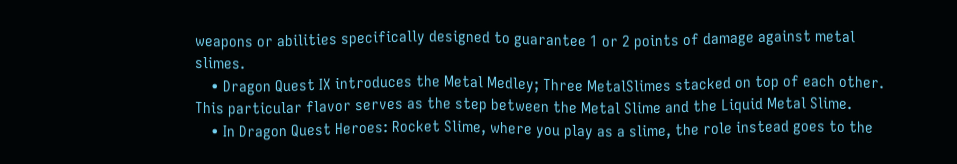weapons or abilities specifically designed to guarantee 1 or 2 points of damage against metal slimes.
    • Dragon Quest IX introduces the Metal Medley; Three MetalSlimes stacked on top of each other. This particular flavor serves as the step between the Metal Slime and the Liquid Metal Slime.
    • In Dragon Quest Heroes: Rocket Slime, where you play as a slime, the role instead goes to the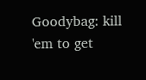Goodybag: kill 'em to get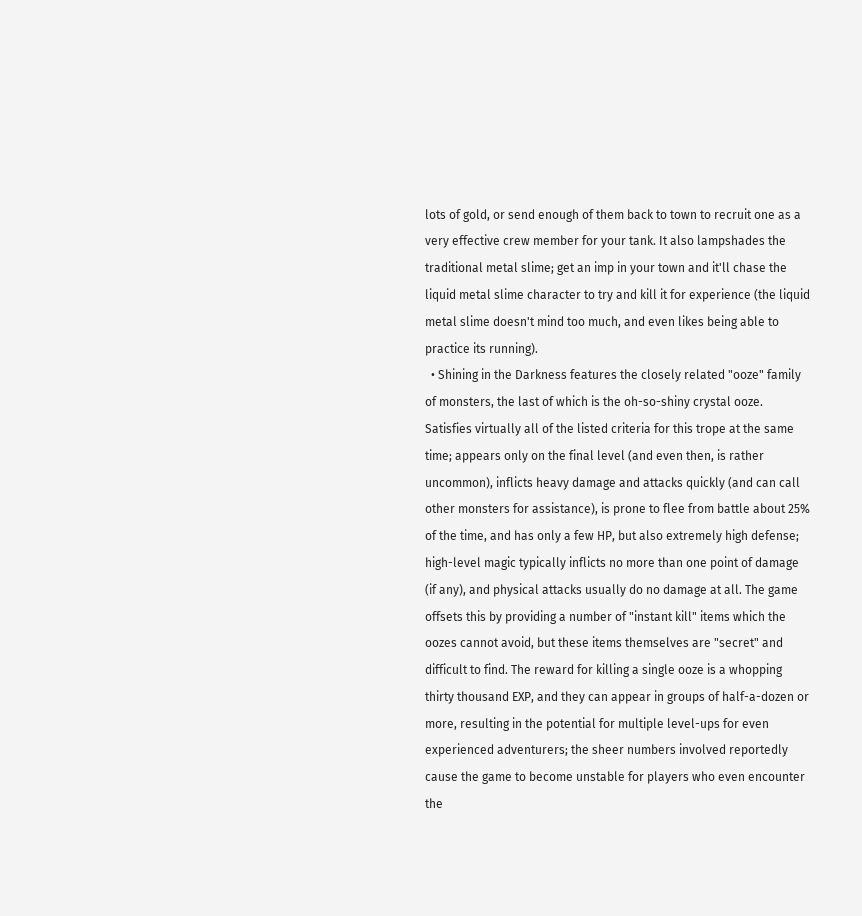lots of gold, or send enough of them back to town to recruit one as a very effective crew member for your tank. It also lampshades the traditional metal slime; get an imp in your town and it'll chase the liquid metal slime character to try and kill it for experience (the liquid metal slime doesn't mind too much, and even likes being able to practice its running).
  • Shining in the Darkness features the closely related "ooze" family of monsters, the last of which is the oh-so-shiny crystal ooze. Satisfies virtually all of the listed criteria for this trope at the same time; appears only on the final level (and even then, is rather uncommon), inflicts heavy damage and attacks quickly (and can call other monsters for assistance), is prone to flee from battle about 25% of the time, and has only a few HP, but also extremely high defense; high-level magic typically inflicts no more than one point of damage (if any), and physical attacks usually do no damage at all. The game offsets this by providing a number of "instant kill" items which the oozes cannot avoid, but these items themselves are "secret" and difficult to find. The reward for killing a single ooze is a whopping thirty thousand EXP, and they can appear in groups of half-a-dozen or more, resulting in the potential for multiple level-ups for even experienced adventurers; the sheer numbers involved reportedly cause the game to become unstable for players who even encounter the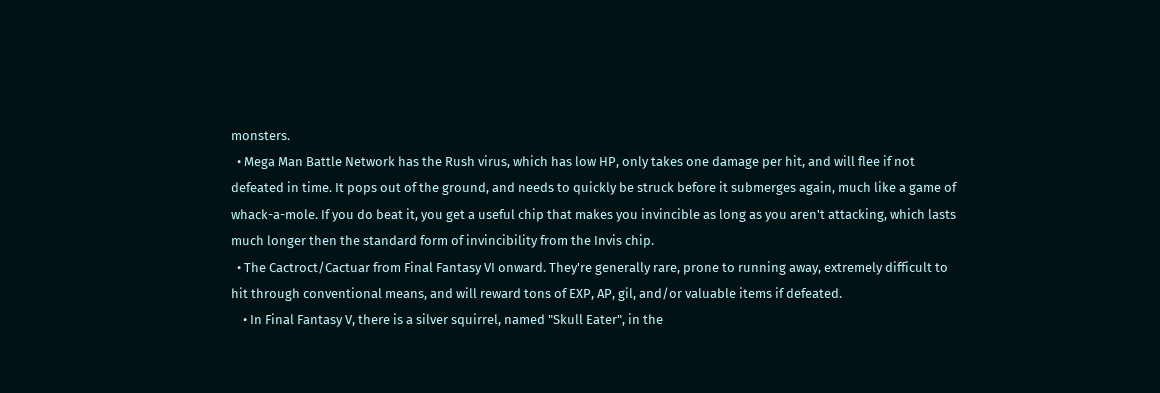monsters.
  • Mega Man Battle Network has the Rush virus, which has low HP, only takes one damage per hit, and will flee if not defeated in time. It pops out of the ground, and needs to quickly be struck before it submerges again, much like a game of whack-a-mole. If you do beat it, you get a useful chip that makes you invincible as long as you aren't attacking, which lasts much longer then the standard form of invincibility from the Invis chip.
  • The Cactroct/Cactuar from Final Fantasy VI onward. They're generally rare, prone to running away, extremely difficult to hit through conventional means, and will reward tons of EXP, AP, gil, and/or valuable items if defeated.
    • In Final Fantasy V, there is a silver squirrel, named "Skull Eater", in the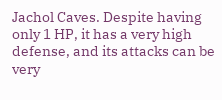Jachol Caves. Despite having only 1 HP, it has a very high defense, and its attacks can be very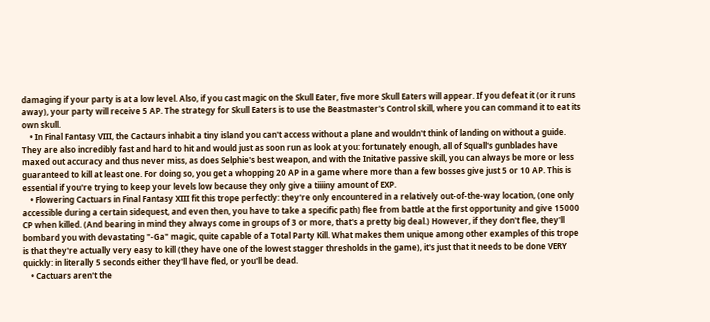damaging if your party is at a low level. Also, if you cast magic on the Skull Eater, five more Skull Eaters will appear. If you defeat it (or it runs away), your party will receive 5 AP. The strategy for Skull Eaters is to use the Beastmaster's Control skill, where you can command it to eat its own skull.
    • In Final Fantasy VIII, the Cactaurs inhabit a tiny island you can't access without a plane and wouldn't think of landing on without a guide. They are also incredibly fast and hard to hit and would just as soon run as look at you: fortunately enough, all of Squall's gunblades have maxed out accuracy and thus never miss, as does Selphie's best weapon, and with the Initative passive skill, you can always be more or less guaranteed to kill at least one. For doing so, you get a whopping 20 AP in a game where more than a few bosses give just 5 or 10 AP. This is essential if you're trying to keep your levels low because they only give a tiiiiny amount of EXP.
    • Flowering Cactuars in Final Fantasy XIII fit this trope perfectly: they're only encountered in a relatively out-of-the-way location, (one only accessible during a certain sidequest, and even then, you have to take a specific path) flee from battle at the first opportunity and give 15000 CP when killed. (And bearing in mind they always come in groups of 3 or more, that's a pretty big deal.) However, if they don't flee, they'll bombard you with devastating "-Ga" magic, quite capable of a Total Party Kill. What makes them unique among other examples of this trope is that they're actually very easy to kill (they have one of the lowest stagger thresholds in the game), it's just that it needs to be done VERY quickly: in literally 5 seconds either they'll have fled, or you'll be dead.
    • Cactuars aren't the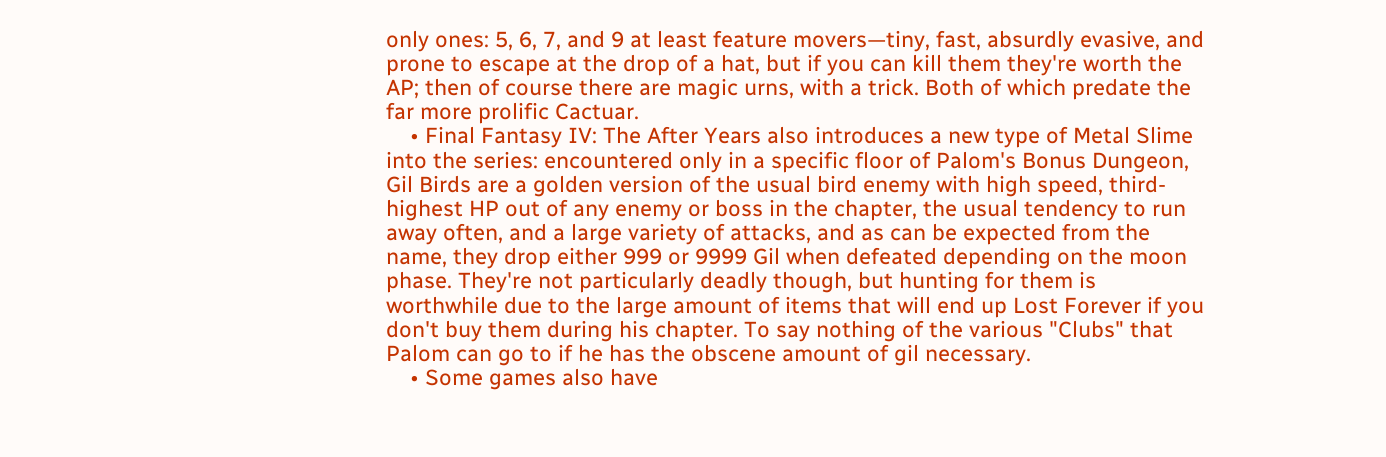only ones: 5, 6, 7, and 9 at least feature movers—tiny, fast, absurdly evasive, and prone to escape at the drop of a hat, but if you can kill them they're worth the AP; then of course there are magic urns, with a trick. Both of which predate the far more prolific Cactuar.
    • Final Fantasy IV: The After Years also introduces a new type of Metal Slime into the series: encountered only in a specific floor of Palom's Bonus Dungeon, Gil Birds are a golden version of the usual bird enemy with high speed, third-highest HP out of any enemy or boss in the chapter, the usual tendency to run away often, and a large variety of attacks, and as can be expected from the name, they drop either 999 or 9999 Gil when defeated depending on the moon phase. They're not particularly deadly though, but hunting for them is worthwhile due to the large amount of items that will end up Lost Forever if you don't buy them during his chapter. To say nothing of the various "Clubs" that Palom can go to if he has the obscene amount of gil necessary.
    • Some games also have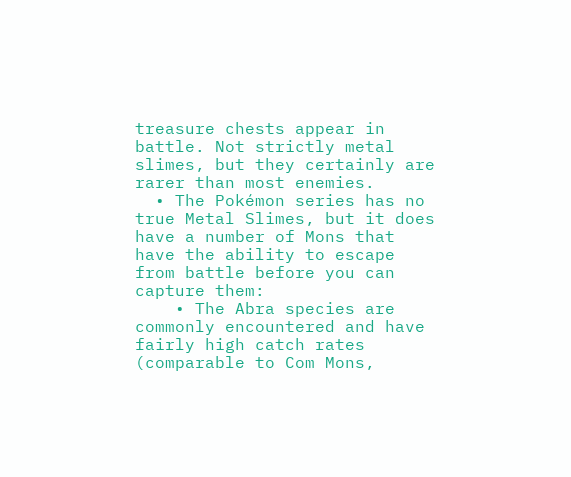treasure chests appear in battle. Not strictly metal slimes, but they certainly are rarer than most enemies.
  • The Pokémon series has no true Metal Slimes, but it does have a number of Mons that have the ability to escape from battle before you can capture them:
    • The Abra species are commonly encountered and have fairly high catch rates (comparable to Com Mons,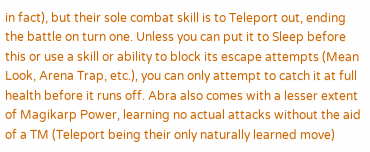in fact), but their sole combat skill is to Teleport out, ending the battle on turn one. Unless you can put it to Sleep before this or use a skill or ability to block its escape attempts (Mean Look, Arena Trap, etc.), you can only attempt to catch it at full health before it runs off. Abra also comes with a lesser extent of Magikarp Power, learning no actual attacks without the aid of a TM (Teleport being their only naturally learned move)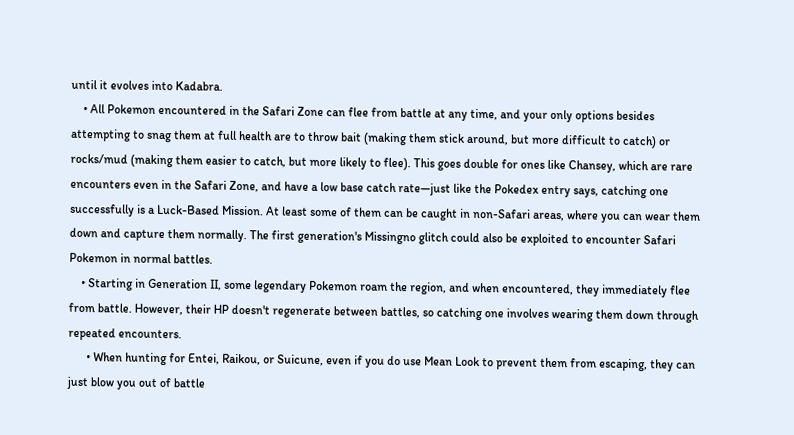until it evolves into Kadabra.
    • All Pokemon encountered in the Safari Zone can flee from battle at any time, and your only options besides attempting to snag them at full health are to throw bait (making them stick around, but more difficult to catch) or rocks/mud (making them easier to catch, but more likely to flee). This goes double for ones like Chansey, which are rare encounters even in the Safari Zone, and have a low base catch rate—just like the Pokedex entry says, catching one successfully is a Luck-Based Mission. At least some of them can be caught in non-Safari areas, where you can wear them down and capture them normally. The first generation's Missingno glitch could also be exploited to encounter Safari Pokemon in normal battles.
    • Starting in Generation II, some legendary Pokemon roam the region, and when encountered, they immediately flee from battle. However, their HP doesn't regenerate between battles, so catching one involves wearing them down through repeated encounters.
      • When hunting for Entei, Raikou, or Suicune, even if you do use Mean Look to prevent them from escaping, they can just blow you out of battle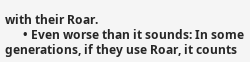with their Roar.
      • Even worse than it sounds: In some generations, if they use Roar, it counts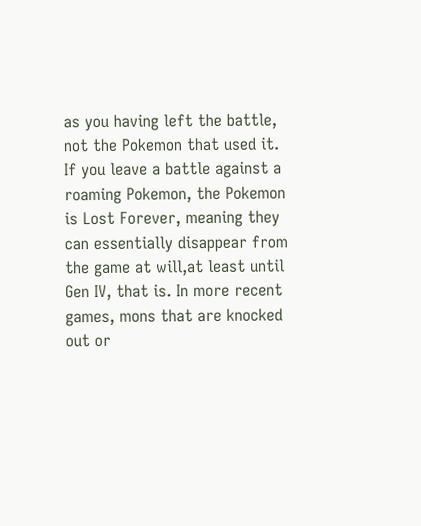as you having left the battle, not the Pokemon that used it. If you leave a battle against a roaming Pokemon, the Pokemon is Lost Forever, meaning they can essentially disappear from the game at will,at least until Gen IV, that is. In more recent games, mons that are knocked out or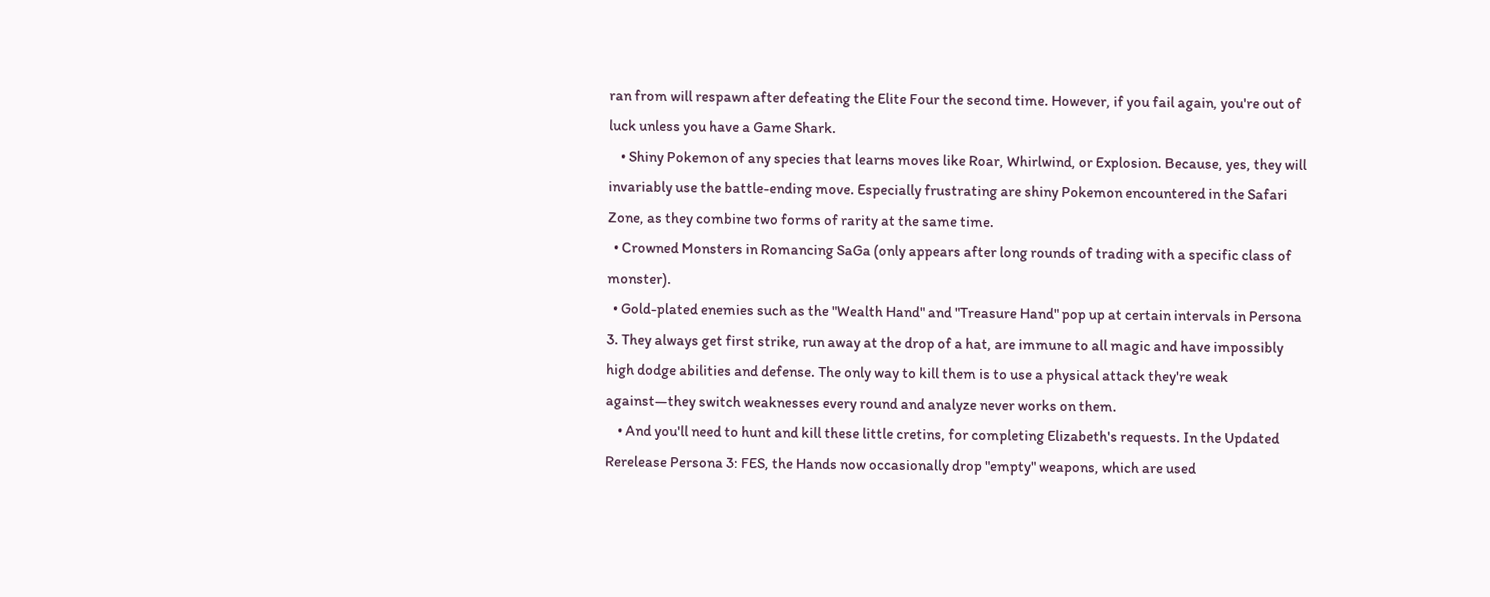ran from will respawn after defeating the Elite Four the second time. However, if you fail again, you're out of luck unless you have a Game Shark.
    • Shiny Pokemon of any species that learns moves like Roar, Whirlwind, or Explosion. Because, yes, they will invariably use the battle-ending move. Especially frustrating are shiny Pokemon encountered in the Safari Zone, as they combine two forms of rarity at the same time.
  • Crowned Monsters in Romancing SaGa (only appears after long rounds of trading with a specific class of monster).
  • Gold-plated enemies such as the "Wealth Hand" and "Treasure Hand" pop up at certain intervals in Persona 3. They always get first strike, run away at the drop of a hat, are immune to all magic and have impossibly high dodge abilities and defense. The only way to kill them is to use a physical attack they're weak against—they switch weaknesses every round and analyze never works on them.
    • And you'll need to hunt and kill these little cretins, for completing Elizabeth's requests. In the Updated Rerelease Persona 3: FES, the Hands now occasionally drop "empty" weapons, which are used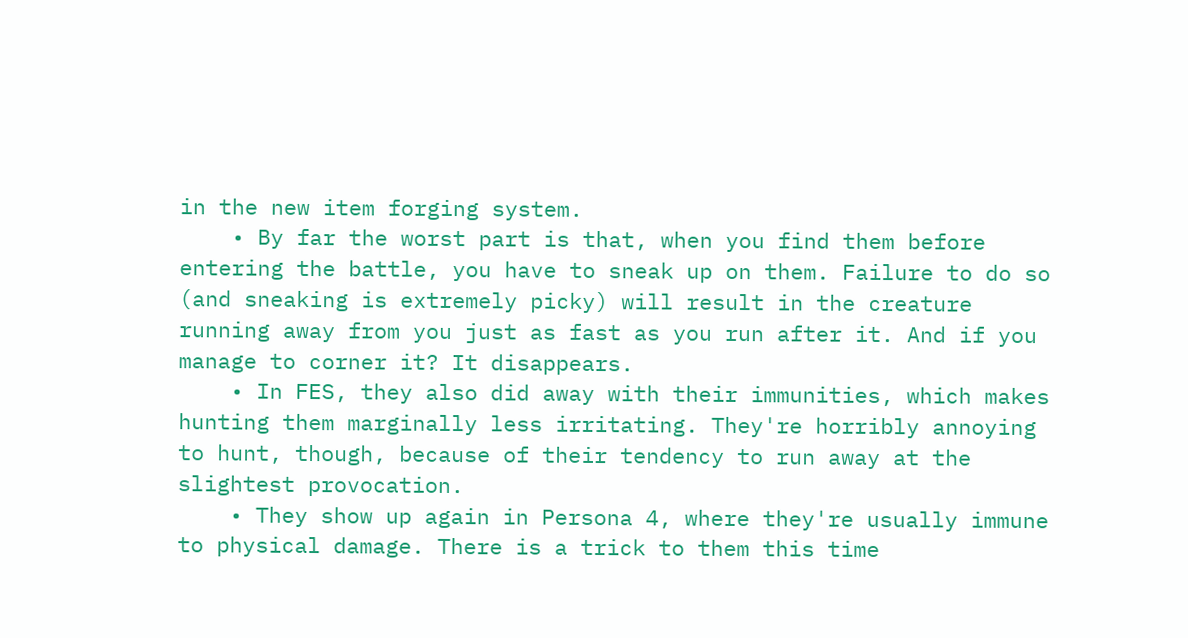in the new item forging system.
    • By far the worst part is that, when you find them before entering the battle, you have to sneak up on them. Failure to do so (and sneaking is extremely picky) will result in the creature running away from you just as fast as you run after it. And if you manage to corner it? It disappears.
    • In FES, they also did away with their immunities, which makes hunting them marginally less irritating. They're horribly annoying to hunt, though, because of their tendency to run away at the slightest provocation.
    • They show up again in Persona 4, where they're usually immune to physical damage. There is a trick to them this time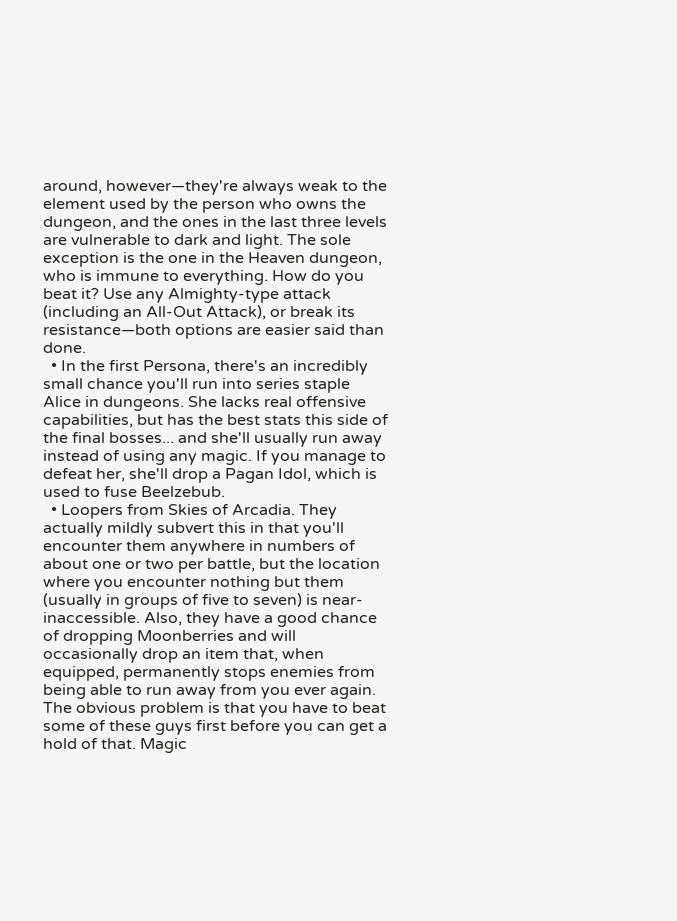around, however—they're always weak to the element used by the person who owns the dungeon, and the ones in the last three levels are vulnerable to dark and light. The sole exception is the one in the Heaven dungeon, who is immune to everything. How do you beat it? Use any Almighty-type attack (including an All-Out Attack), or break its resistance—both options are easier said than done.
  • In the first Persona, there's an incredibly small chance you'll run into series staple Alice in dungeons. She lacks real offensive capabilities, but has the best stats this side of the final bosses... and she'll usually run away instead of using any magic. If you manage to defeat her, she'll drop a Pagan Idol, which is used to fuse Beelzebub.
  • Loopers from Skies of Arcadia. They actually mildly subvert this in that you'll encounter them anywhere in numbers of about one or two per battle, but the location where you encounter nothing but them (usually in groups of five to seven) is near-inaccessible. Also, they have a good chance of dropping Moonberries and will occasionally drop an item that, when equipped, permanently stops enemies from being able to run away from you ever again. The obvious problem is that you have to beat some of these guys first before you can get a hold of that. Magic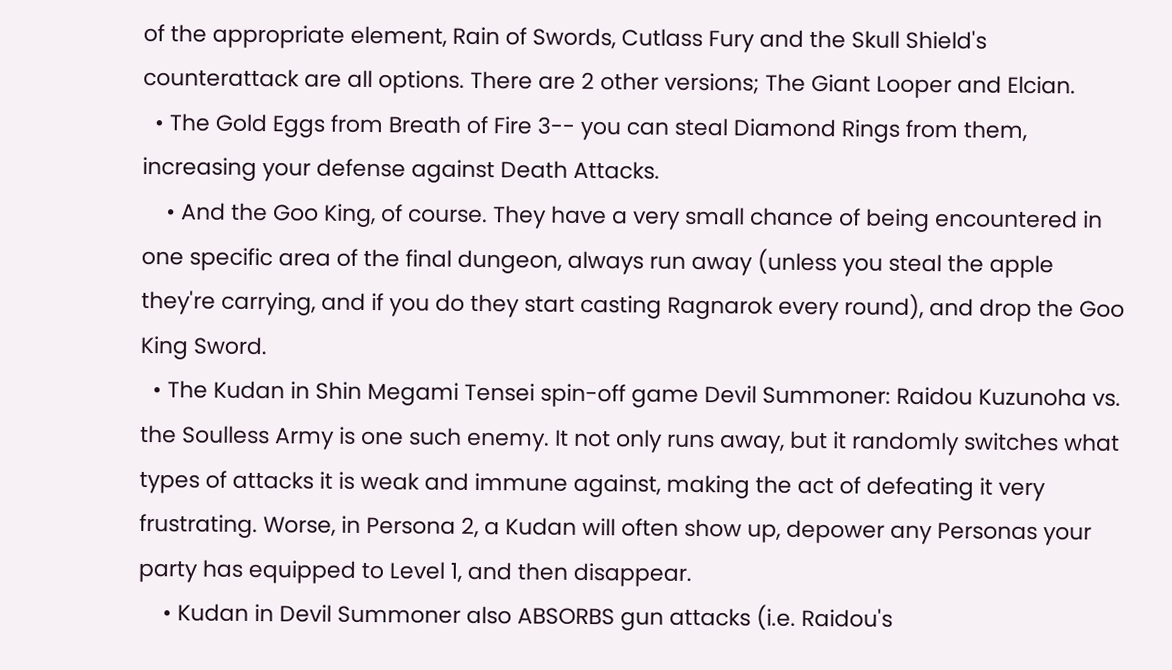of the appropriate element, Rain of Swords, Cutlass Fury and the Skull Shield's counterattack are all options. There are 2 other versions; The Giant Looper and Elcian.
  • The Gold Eggs from Breath of Fire 3-- you can steal Diamond Rings from them, increasing your defense against Death Attacks.
    • And the Goo King, of course. They have a very small chance of being encountered in one specific area of the final dungeon, always run away (unless you steal the apple they're carrying, and if you do they start casting Ragnarok every round), and drop the Goo King Sword.
  • The Kudan in Shin Megami Tensei spin-off game Devil Summoner: Raidou Kuzunoha vs. the Soulless Army is one such enemy. It not only runs away, but it randomly switches what types of attacks it is weak and immune against, making the act of defeating it very frustrating. Worse, in Persona 2, a Kudan will often show up, depower any Personas your party has equipped to Level 1, and then disappear.
    • Kudan in Devil Summoner also ABSORBS gun attacks (i.e. Raidou's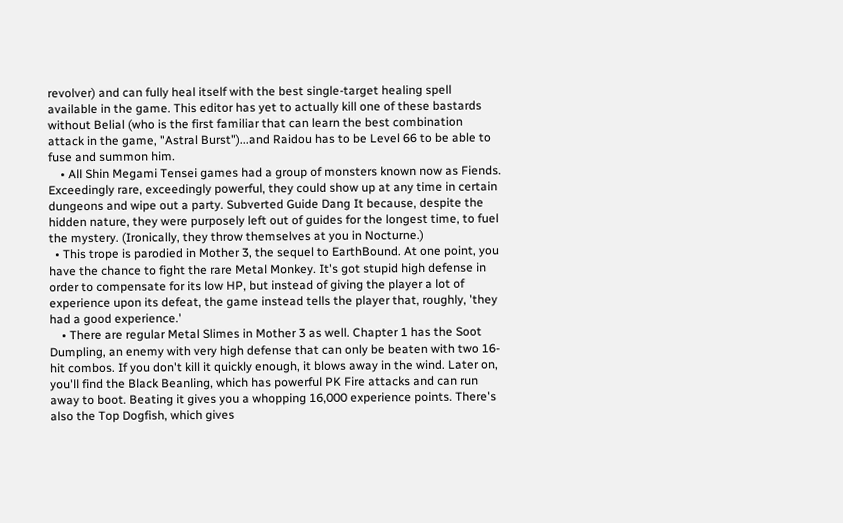revolver) and can fully heal itself with the best single-target healing spell available in the game. This editor has yet to actually kill one of these bastards without Belial (who is the first familiar that can learn the best combination attack in the game, "Astral Burst")...and Raidou has to be Level 66 to be able to fuse and summon him.
    • All Shin Megami Tensei games had a group of monsters known now as Fiends. Exceedingly rare, exceedingly powerful, they could show up at any time in certain dungeons and wipe out a party. Subverted Guide Dang It because, despite the hidden nature, they were purposely left out of guides for the longest time, to fuel the mystery. (Ironically, they throw themselves at you in Nocturne.)
  • This trope is parodied in Mother 3, the sequel to EarthBound. At one point, you have the chance to fight the rare Metal Monkey. It's got stupid high defense in order to compensate for its low HP, but instead of giving the player a lot of experience upon its defeat, the game instead tells the player that, roughly, 'they had a good experience.'
    • There are regular Metal Slimes in Mother 3 as well. Chapter 1 has the Soot Dumpling, an enemy with very high defense that can only be beaten with two 16-hit combos. If you don't kill it quickly enough, it blows away in the wind. Later on, you'll find the Black Beanling, which has powerful PK Fire attacks and can run away to boot. Beating it gives you a whopping 16,000 experience points. There's also the Top Dogfish, which gives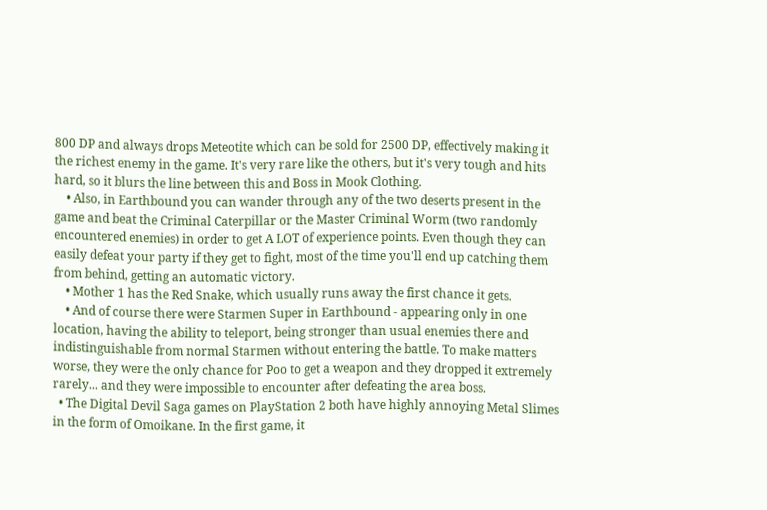800 DP and always drops Meteotite which can be sold for 2500 DP, effectively making it the richest enemy in the game. It's very rare like the others, but it's very tough and hits hard, so it blurs the line between this and Boss in Mook Clothing.
    • Also, in Earthbound you can wander through any of the two deserts present in the game and beat the Criminal Caterpillar or the Master Criminal Worm (two randomly encountered enemies) in order to get A LOT of experience points. Even though they can easily defeat your party if they get to fight, most of the time you'll end up catching them from behind, getting an automatic victory.
    • Mother 1 has the Red Snake, which usually runs away the first chance it gets.
    • And of course there were Starmen Super in Earthbound - appearing only in one location, having the ability to teleport, being stronger than usual enemies there and indistinguishable from normal Starmen without entering the battle. To make matters worse, they were the only chance for Poo to get a weapon and they dropped it extremely rarely... and they were impossible to encounter after defeating the area boss.
  • The Digital Devil Saga games on PlayStation 2 both have highly annoying Metal Slimes in the form of Omoikane. In the first game, it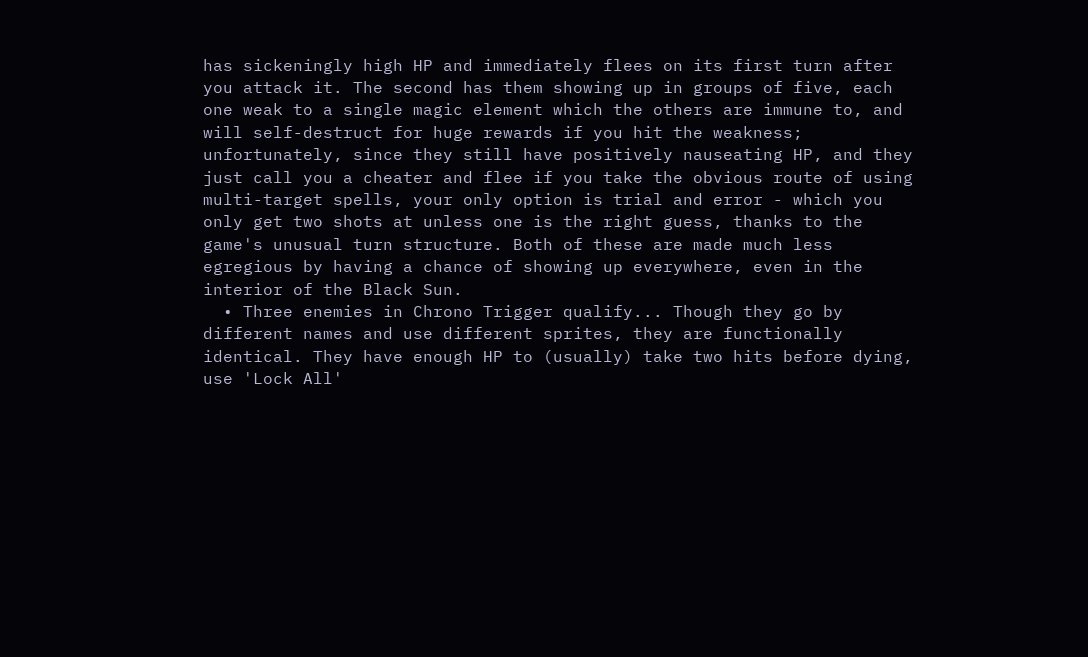has sickeningly high HP and immediately flees on its first turn after you attack it. The second has them showing up in groups of five, each one weak to a single magic element which the others are immune to, and will self-destruct for huge rewards if you hit the weakness; unfortunately, since they still have positively nauseating HP, and they just call you a cheater and flee if you take the obvious route of using multi-target spells, your only option is trial and error - which you only get two shots at unless one is the right guess, thanks to the game's unusual turn structure. Both of these are made much less egregious by having a chance of showing up everywhere, even in the interior of the Black Sun.
  • Three enemies in Chrono Trigger qualify... Though they go by different names and use different sprites, they are functionally identical. They have enough HP to (usually) take two hits before dying, use 'Lock All'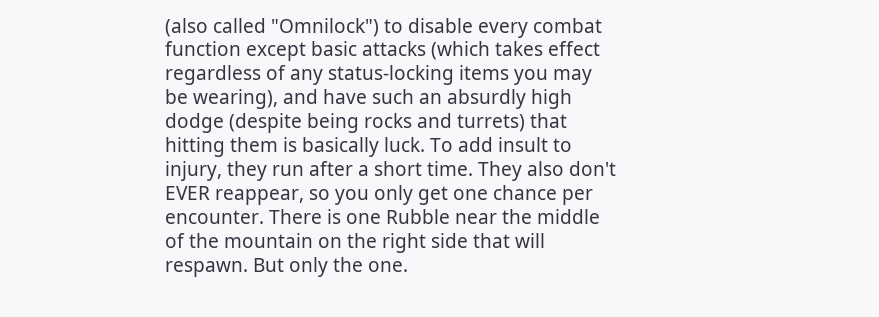(also called "Omnilock") to disable every combat function except basic attacks (which takes effect regardless of any status-locking items you may be wearing), and have such an absurdly high dodge (despite being rocks and turrets) that hitting them is basically luck. To add insult to injury, they run after a short time. They also don't EVER reappear, so you only get one chance per encounter. There is one Rubble near the middle of the mountain on the right side that will respawn. But only the one.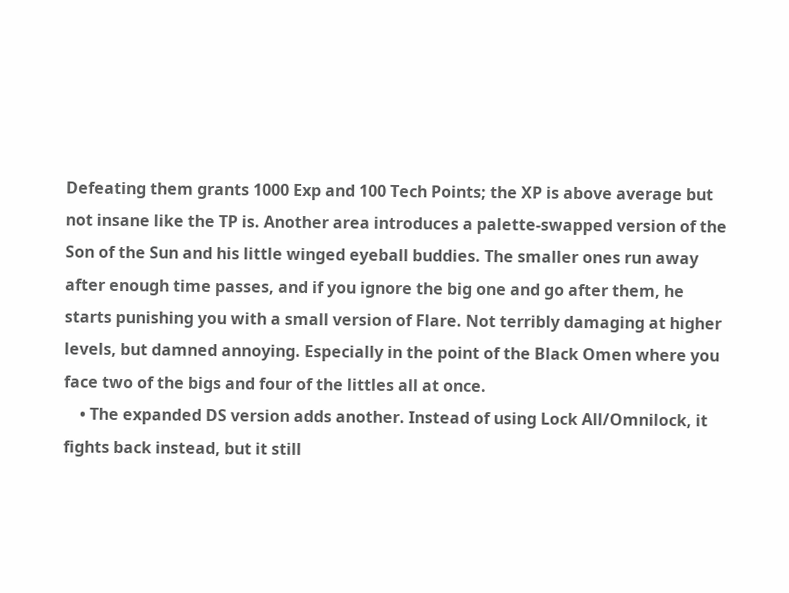Defeating them grants 1000 Exp and 100 Tech Points; the XP is above average but not insane like the TP is. Another area introduces a palette-swapped version of the Son of the Sun and his little winged eyeball buddies. The smaller ones run away after enough time passes, and if you ignore the big one and go after them, he starts punishing you with a small version of Flare. Not terribly damaging at higher levels, but damned annoying. Especially in the point of the Black Omen where you face two of the bigs and four of the littles all at once.
    • The expanded DS version adds another. Instead of using Lock All/Omnilock, it fights back instead, but it still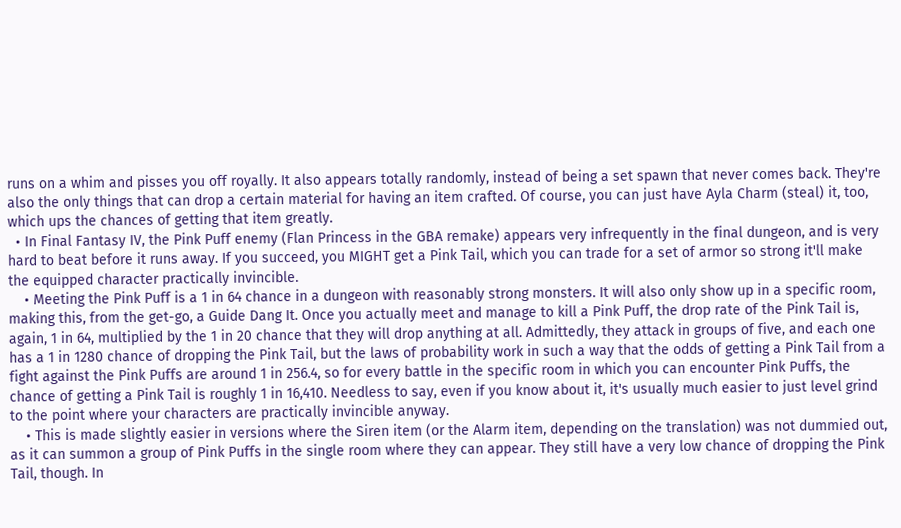runs on a whim and pisses you off royally. It also appears totally randomly, instead of being a set spawn that never comes back. They're also the only things that can drop a certain material for having an item crafted. Of course, you can just have Ayla Charm (steal) it, too, which ups the chances of getting that item greatly.
  • In Final Fantasy IV, the Pink Puff enemy (Flan Princess in the GBA remake) appears very infrequently in the final dungeon, and is very hard to beat before it runs away. If you succeed, you MIGHT get a Pink Tail, which you can trade for a set of armor so strong it'll make the equipped character practically invincible.
    • Meeting the Pink Puff is a 1 in 64 chance in a dungeon with reasonably strong monsters. It will also only show up in a specific room, making this, from the get-go, a Guide Dang It. Once you actually meet and manage to kill a Pink Puff, the drop rate of the Pink Tail is, again, 1 in 64, multiplied by the 1 in 20 chance that they will drop anything at all. Admittedly, they attack in groups of five, and each one has a 1 in 1280 chance of dropping the Pink Tail, but the laws of probability work in such a way that the odds of getting a Pink Tail from a fight against the Pink Puffs are around 1 in 256.4, so for every battle in the specific room in which you can encounter Pink Puffs, the chance of getting a Pink Tail is roughly 1 in 16,410. Needless to say, even if you know about it, it's usually much easier to just level grind to the point where your characters are practically invincible anyway.
    • This is made slightly easier in versions where the Siren item (or the Alarm item, depending on the translation) was not dummied out, as it can summon a group of Pink Puffs in the single room where they can appear. They still have a very low chance of dropping the Pink Tail, though. In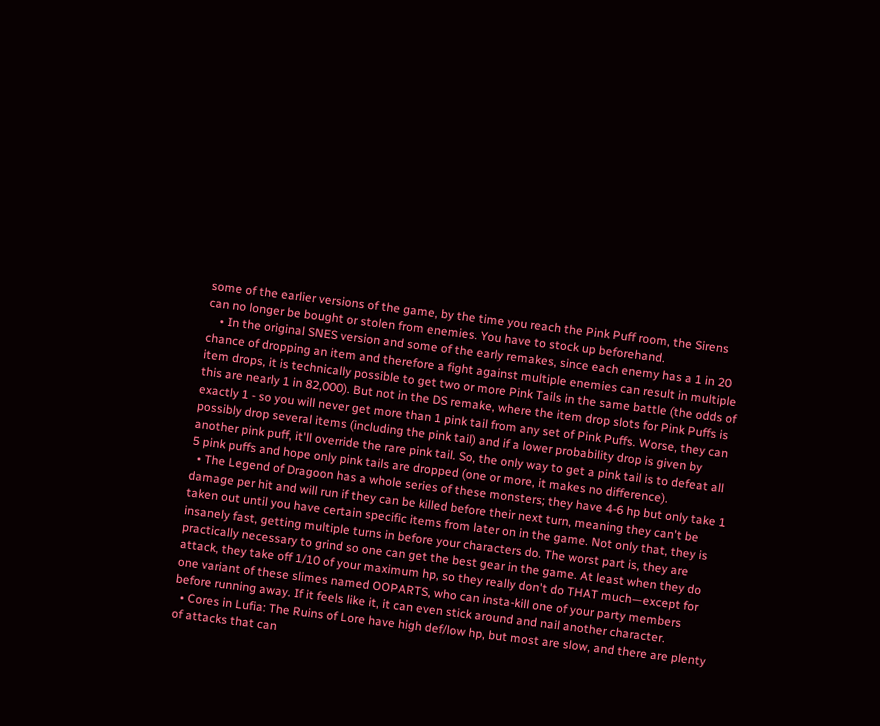some of the earlier versions of the game, by the time you reach the Pink Puff room, the Sirens can no longer be bought or stolen from enemies. You have to stock up beforehand.
    • In the original SNES version and some of the early remakes, since each enemy has a 1 in 20 chance of dropping an item and therefore a fight against multiple enemies can result in multiple item drops, it is technically possible to get two or more Pink Tails in the same battle (the odds of this are nearly 1 in 82,000). But not in the DS remake, where the item drop slots for Pink Puffs is exactly 1 - so you will never get more than 1 pink tail from any set of Pink Puffs. Worse, they can possibly drop several items (including the pink tail) and if a lower probability drop is given by another pink puff, it'll override the rare pink tail. So, the only way to get a pink tail is to defeat all 5 pink puffs and hope only pink tails are dropped (one or more, it makes no difference).
  • The Legend of Dragoon has a whole series of these monsters; they have 4-6 hp but only take 1 damage per hit and will run if they can be killed before their next turn, meaning they can't be taken out until you have certain specific items from later on in the game. Not only that, they is insanely fast, getting multiple turns in before your characters do. The worst part is, they are practically necessary to grind so one can get the best gear in the game. At least when they do attack, they take off 1/10 of your maximum hp, so they really don't do THAT much—except for one variant of these slimes named OOPARTS, who can insta-kill one of your party members before running away. If it feels like it, it can even stick around and nail another character.
  • Cores in Lufia: The Ruins of Lore have high def/low hp, but most are slow, and there are plenty of attacks that can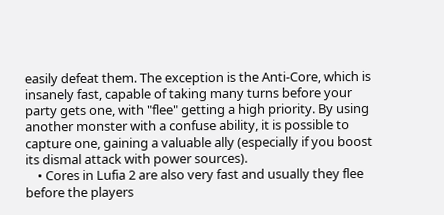easily defeat them. The exception is the Anti-Core, which is insanely fast, capable of taking many turns before your party gets one, with "flee" getting a high priority. By using another monster with a confuse ability, it is possible to capture one, gaining a valuable ally (especially if you boost its dismal attack with power sources).
    • Cores in Lufia 2 are also very fast and usually they flee before the players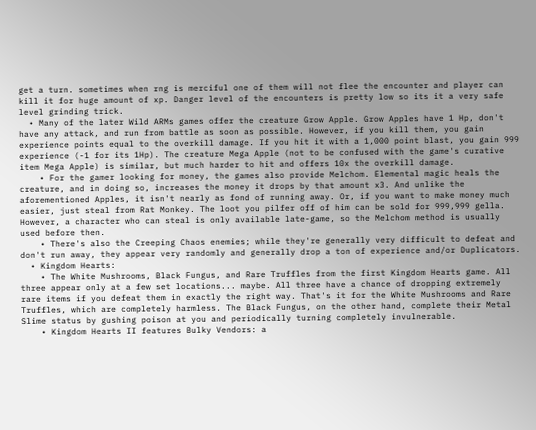get a turn. sometimes when rng is merciful one of them will not flee the encounter and player can kill it for huge amount of xp. Danger level of the encounters is pretty low so its it a very safe level grinding trick.
  • Many of the later Wild ARMs games offer the creature Grow Apple. Grow Apples have 1 Hp, don't have any attack, and run from battle as soon as possible. However, if you kill them, you gain experience points equal to the overkill damage. If you hit it with a 1,000 point blast, you gain 999 experience (-1 for its 1Hp). The creature Mega Apple (not to be confused with the game's curative item Mega Apple) is similar, but much harder to hit and offers 10x the overkill damage.
    • For the gamer looking for money, the games also provide Melchom. Elemental magic heals the creature, and in doing so, increases the money it drops by that amount x3. And unlike the aforementioned Apples, it isn't nearly as fond of running away. Or, if you want to make money much easier, just steal from Rat Monkey. The loot you pilfer off of him can be sold for 999,999 gella. However, a character who can steal is only available late-game, so the Melchom method is usually used before then.
    • There's also the Creeping Chaos enemies; while they're generally very difficult to defeat and don't run away, they appear very randomly and generally drop a ton of experience and/or Duplicators.
  • Kingdom Hearts:
    • The White Mushrooms, Black Fungus, and Rare Truffles from the first Kingdom Hearts game. All three appear only at a few set locations... maybe. All three have a chance of dropping extremely rare items if you defeat them in exactly the right way. That's it for the White Mushrooms and Rare Truffles, which are completely harmless. The Black Fungus, on the other hand, complete their Metal Slime status by gushing poison at you and periodically turning completely invulnerable.
    • Kingdom Hearts II features Bulky Vendors: a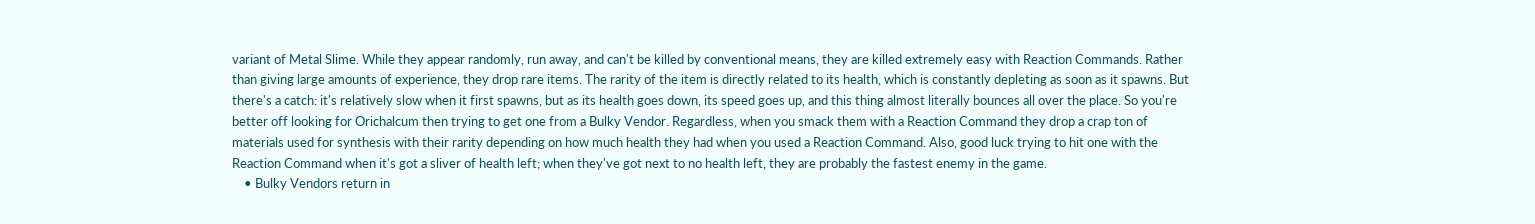variant of Metal Slime. While they appear randomly, run away, and can't be killed by conventional means, they are killed extremely easy with Reaction Commands. Rather than giving large amounts of experience, they drop rare items. The rarity of the item is directly related to its health, which is constantly depleting as soon as it spawns. But there's a catch: it's relatively slow when it first spawns, but as its health goes down, its speed goes up, and this thing almost literally bounces all over the place. So you're better off looking for Orichalcum then trying to get one from a Bulky Vendor. Regardless, when you smack them with a Reaction Command they drop a crap ton of materials used for synthesis with their rarity depending on how much health they had when you used a Reaction Command. Also, good luck trying to hit one with the Reaction Command when it's got a sliver of health left; when they've got next to no health left, they are probably the fastest enemy in the game.
    • Bulky Vendors return in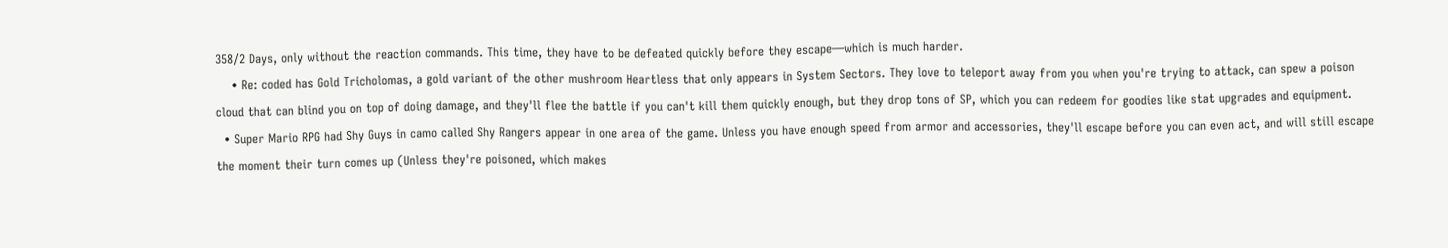358/2 Days, only without the reaction commands. This time, they have to be defeated quickly before they escape—which is much harder.
    • Re: coded has Gold Tricholomas, a gold variant of the other mushroom Heartless that only appears in System Sectors. They love to teleport away from you when you're trying to attack, can spew a poison cloud that can blind you on top of doing damage, and they'll flee the battle if you can't kill them quickly enough, but they drop tons of SP, which you can redeem for goodies like stat upgrades and equipment.
  • Super Mario RPG had Shy Guys in camo called Shy Rangers appear in one area of the game. Unless you have enough speed from armor and accessories, they'll escape before you can even act, and will still escape the moment their turn comes up (Unless they're poisoned, which makes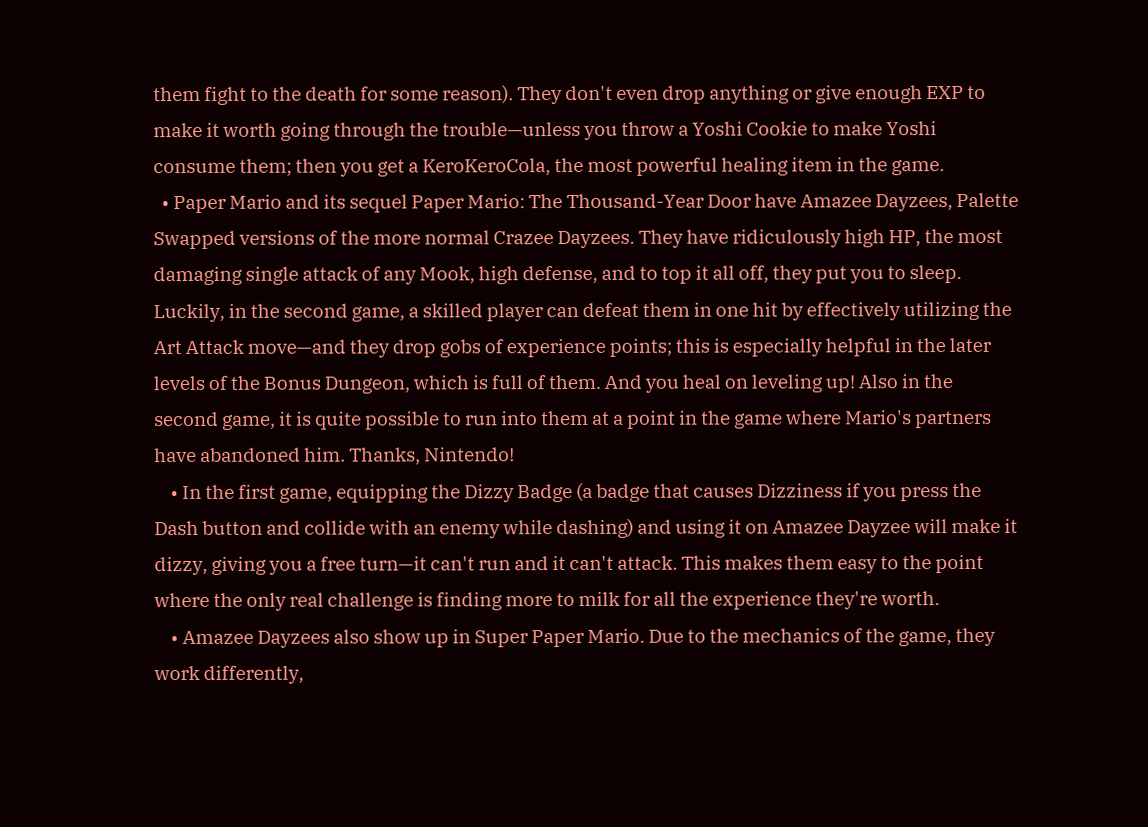them fight to the death for some reason). They don't even drop anything or give enough EXP to make it worth going through the trouble—unless you throw a Yoshi Cookie to make Yoshi consume them; then you get a KeroKeroCola, the most powerful healing item in the game.
  • Paper Mario and its sequel Paper Mario: The Thousand-Year Door have Amazee Dayzees, Palette Swapped versions of the more normal Crazee Dayzees. They have ridiculously high HP, the most damaging single attack of any Mook, high defense, and to top it all off, they put you to sleep. Luckily, in the second game, a skilled player can defeat them in one hit by effectively utilizing the Art Attack move—and they drop gobs of experience points; this is especially helpful in the later levels of the Bonus Dungeon, which is full of them. And you heal on leveling up! Also in the second game, it is quite possible to run into them at a point in the game where Mario's partners have abandoned him. Thanks, Nintendo!
    • In the first game, equipping the Dizzy Badge (a badge that causes Dizziness if you press the Dash button and collide with an enemy while dashing) and using it on Amazee Dayzee will make it dizzy, giving you a free turn—it can't run and it can't attack. This makes them easy to the point where the only real challenge is finding more to milk for all the experience they're worth.
    • Amazee Dayzees also show up in Super Paper Mario. Due to the mechanics of the game, they work differently,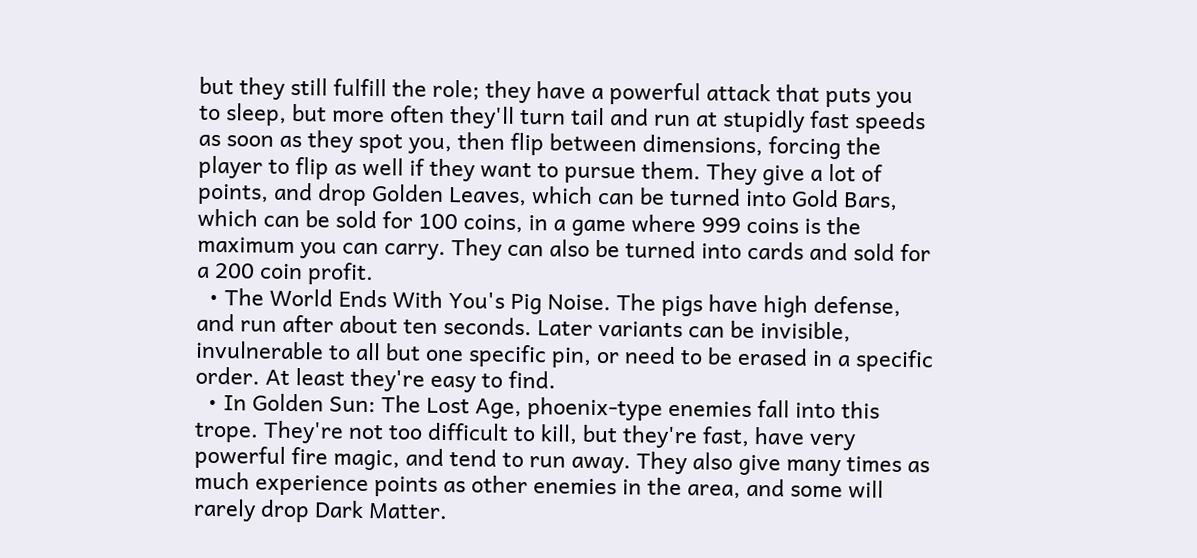but they still fulfill the role; they have a powerful attack that puts you to sleep, but more often they'll turn tail and run at stupidly fast speeds as soon as they spot you, then flip between dimensions, forcing the player to flip as well if they want to pursue them. They give a lot of points, and drop Golden Leaves, which can be turned into Gold Bars, which can be sold for 100 coins, in a game where 999 coins is the maximum you can carry. They can also be turned into cards and sold for a 200 coin profit.
  • The World Ends With You's Pig Noise. The pigs have high defense, and run after about ten seconds. Later variants can be invisible, invulnerable to all but one specific pin, or need to be erased in a specific order. At least they're easy to find.
  • In Golden Sun: The Lost Age, phoenix-type enemies fall into this trope. They're not too difficult to kill, but they're fast, have very powerful fire magic, and tend to run away. They also give many times as much experience points as other enemies in the area, and some will rarely drop Dark Matter.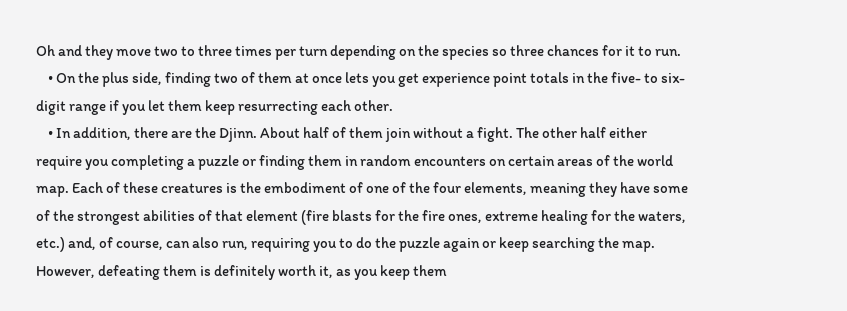Oh and they move two to three times per turn depending on the species so three chances for it to run.
    • On the plus side, finding two of them at once lets you get experience point totals in the five- to six-digit range if you let them keep resurrecting each other.
    • In addition, there are the Djinn. About half of them join without a fight. The other half either require you completing a puzzle or finding them in random encounters on certain areas of the world map. Each of these creatures is the embodiment of one of the four elements, meaning they have some of the strongest abilities of that element (fire blasts for the fire ones, extreme healing for the waters, etc.) and, of course, can also run, requiring you to do the puzzle again or keep searching the map. However, defeating them is definitely worth it, as you keep them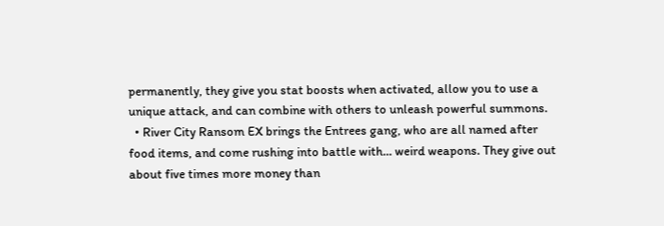permanently, they give you stat boosts when activated, allow you to use a unique attack, and can combine with others to unleash powerful summons.
  • River City Ransom EX brings the Entrees gang, who are all named after food items, and come rushing into battle with... weird weapons. They give out about five times more money than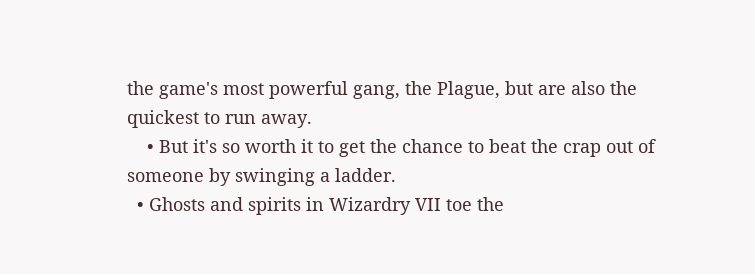the game's most powerful gang, the Plague, but are also the quickest to run away.
    • But it's so worth it to get the chance to beat the crap out of someone by swinging a ladder.
  • Ghosts and spirits in Wizardry VII toe the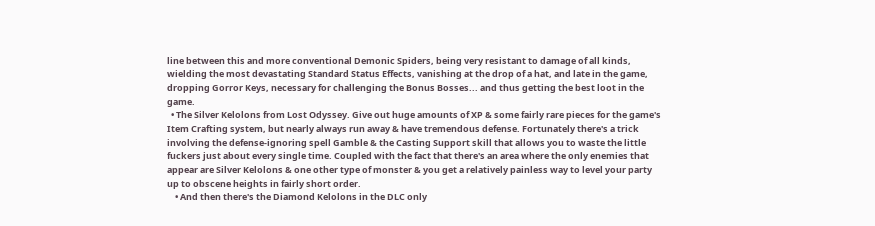line between this and more conventional Demonic Spiders, being very resistant to damage of all kinds, wielding the most devastating Standard Status Effects, vanishing at the drop of a hat, and late in the game, dropping Gorror Keys, necessary for challenging the Bonus Bosses... and thus getting the best loot in the game.
  • The Silver Kelolons from Lost Odyssey. Give out huge amounts of XP & some fairly rare pieces for the game's Item Crafting system, but nearly always run away & have tremendous defense. Fortunately there's a trick involving the defense-ignoring spell Gamble & the Casting Support skill that allows you to waste the little fuckers just about every single time. Coupled with the fact that there's an area where the only enemies that appear are Silver Kelolons & one other type of monster & you get a relatively painless way to level your party up to obscene heights in fairly short order.
    • And then there's the Diamond Kelolons in the DLC only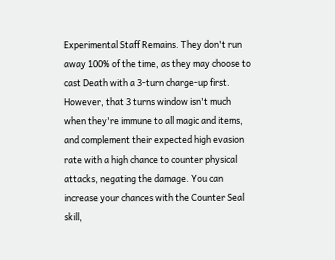Experimental Staff Remains. They don't run away 100% of the time, as they may choose to cast Death with a 3-turn charge-up first. However, that 3 turns window isn't much when they're immune to all magic and items, and complement their expected high evasion rate with a high chance to counter physical attacks, negating the damage. You can increase your chances with the Counter Seal skill,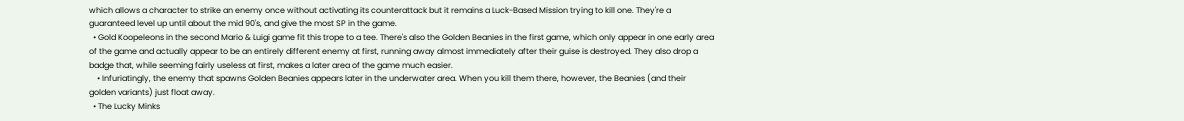which allows a character to strike an enemy once without activating its counterattack but it remains a Luck-Based Mission trying to kill one. They're a guaranteed level up until about the mid 90's, and give the most SP in the game.
  • Gold Koopeleons in the second Mario & Luigi game fit this trope to a tee. There's also the Golden Beanies in the first game, which only appear in one early area of the game and actually appear to be an entirely different enemy at first, running away almost immediately after their guise is destroyed. They also drop a badge that, while seeming fairly useless at first, makes a later area of the game much easier.
    • Infuriatingly, the enemy that spawns Golden Beanies appears later in the underwater area. When you kill them there, however, the Beanies (and their golden variants) just float away.
  • The Lucky Minks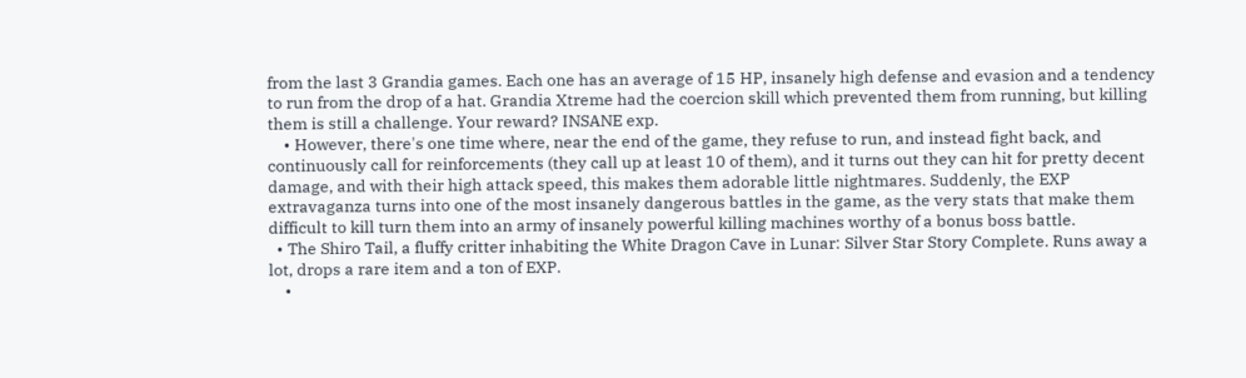from the last 3 Grandia games. Each one has an average of 15 HP, insanely high defense and evasion and a tendency to run from the drop of a hat. Grandia Xtreme had the coercion skill which prevented them from running, but killing them is still a challenge. Your reward? INSANE exp.
    • However, there's one time where, near the end of the game, they refuse to run, and instead fight back, and continuously call for reinforcements (they call up at least 10 of them), and it turns out they can hit for pretty decent damage, and with their high attack speed, this makes them adorable little nightmares. Suddenly, the EXP extravaganza turns into one of the most insanely dangerous battles in the game, as the very stats that make them difficult to kill turn them into an army of insanely powerful killing machines worthy of a bonus boss battle.
  • The Shiro Tail, a fluffy critter inhabiting the White Dragon Cave in Lunar: Silver Star Story Complete. Runs away a lot, drops a rare item and a ton of EXP.
    •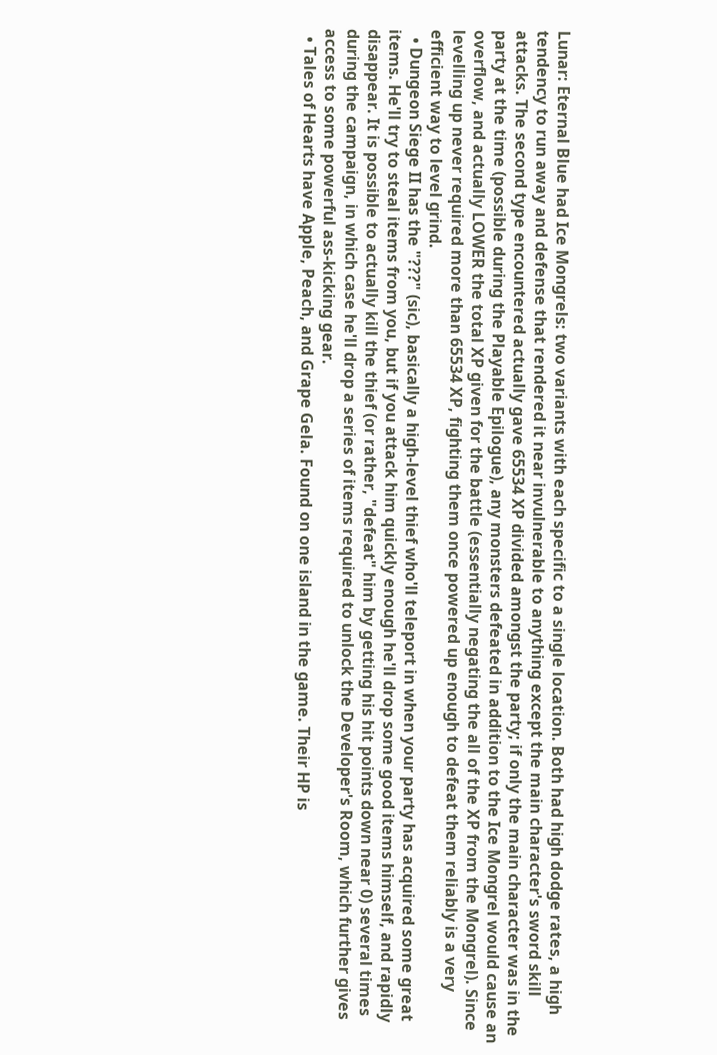Lunar: Eternal Blue had Ice Mongrels: two variants with each specific to a single location. Both had high dodge rates, a high tendency to run away and defense that rendered it near invulnerable to anything except the main character's sword skill attacks. The second type encountered actually gave 65534 XP divided amongst the party; if only the main character was in the party at the time (possible during the Playable Epilogue), any monsters defeated in addition to the Ice Mongrel would cause an overflow, and actually LOWER the total XP given for the battle (essentially negating the all of the XP from the Mongrel). Since levelling up never required more than 65534 XP, fighting them once powered up enough to defeat them reliably is a very efficient way to level grind.
  • Dungeon Siege II has the "???" (sic), basically a high-level thief who'll teleport in when your party has acquired some great items. He'll try to steal items from you, but if you attack him quickly enough he'll drop some good items himself, and rapidly disappear. It is possible to actually kill the thief (or rather, "defeat" him by getting his hit points down near 0) several times during the campaign, in which case he'll drop a series of items required to unlock the Developer's Room, which further gives access to some powerful ass-kicking gear.
  • Tales of Hearts have Apple, Peach, and Grape Gela. Found on one island in the game. Their HP is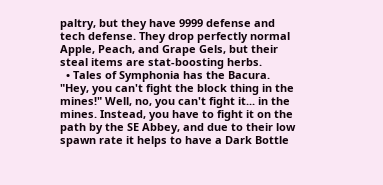paltry, but they have 9999 defense and tech defense. They drop perfectly normal Apple, Peach, and Grape Gels, but their steal items are stat-boosting herbs.
  • Tales of Symphonia has the Bacura. "Hey, you can't fight the block thing in the mines!" Well, no, you can't fight it... in the mines. Instead, you have to fight it on the path by the SE Abbey, and due to their low spawn rate it helps to have a Dark Bottle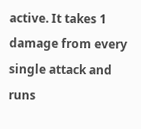active. It takes 1 damage from every single attack and runs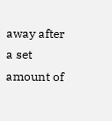away after a set amount of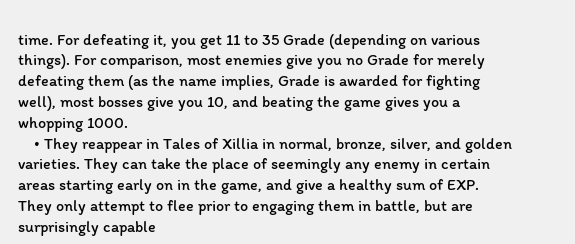time. For defeating it, you get 11 to 35 Grade (depending on various things). For comparison, most enemies give you no Grade for merely defeating them (as the name implies, Grade is awarded for fighting well), most bosses give you 10, and beating the game gives you a whopping 1000.
    • They reappear in Tales of Xillia in normal, bronze, silver, and golden varieties. They can take the place of seemingly any enemy in certain areas starting early on in the game, and give a healthy sum of EXP. They only attempt to flee prior to engaging them in battle, but are surprisingly capable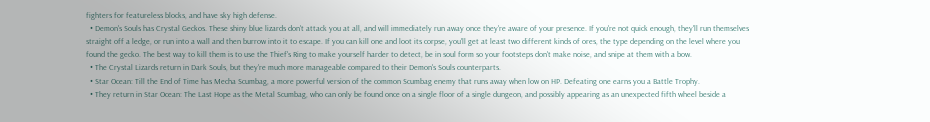fighters for featureless blocks, and have sky high defense.
  • Demon's Souls has Crystal Geckos. These shiny blue lizards don't attack you at all, and will immediately run away once they're aware of your presence. If you're not quick enough, they'll run themselves straight off a ledge, or run into a wall and then burrow into it to escape. If you can kill one and loot its corpse, you'll get at least two different kinds of ores, the type depending on the level where you found the gecko. The best way to kill them is to use the Thief's Ring to make yourself harder to detect, be in soul form so your footsteps don't make noise, and snipe at them with a bow.
  • The Crystal Lizards return in Dark Souls, but they're much more manageable compared to their Demon's Souls counterparts.
  • Star Ocean: Till the End of Time has Mecha Scumbag, a more powerful version of the common Scumbag enemy that runs away when low on HP. Defeating one earns you a Battle Trophy.
  • They return in Star Ocean: The Last Hope as the Metal Scumbag, who can only be found once on a single floor of a single dungeon, and possibly appearing as an unexpected fifth wheel beside a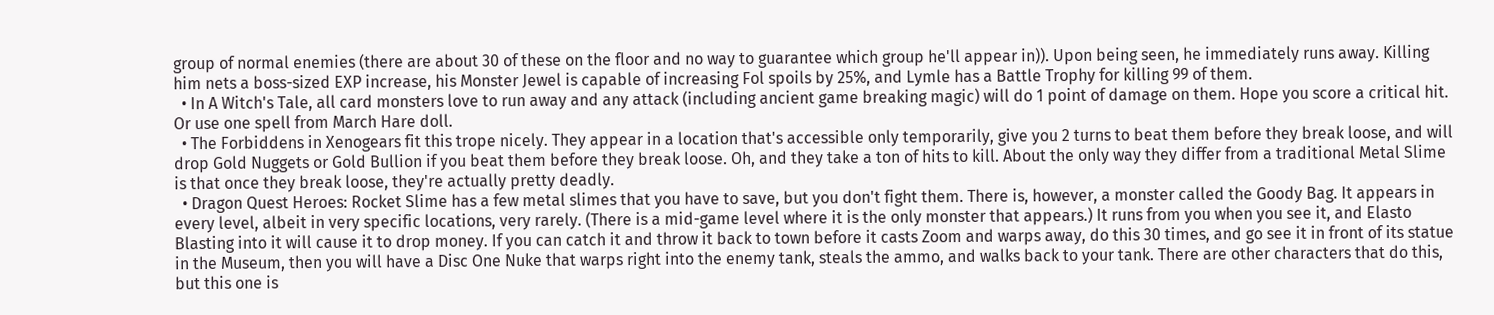group of normal enemies (there are about 30 of these on the floor and no way to guarantee which group he'll appear in)). Upon being seen, he immediately runs away. Killing him nets a boss-sized EXP increase, his Monster Jewel is capable of increasing Fol spoils by 25%, and Lymle has a Battle Trophy for killing 99 of them.
  • In A Witch's Tale, all card monsters love to run away and any attack (including ancient game breaking magic) will do 1 point of damage on them. Hope you score a critical hit. Or use one spell from March Hare doll.
  • The Forbiddens in Xenogears fit this trope nicely. They appear in a location that's accessible only temporarily, give you 2 turns to beat them before they break loose, and will drop Gold Nuggets or Gold Bullion if you beat them before they break loose. Oh, and they take a ton of hits to kill. About the only way they differ from a traditional Metal Slime is that once they break loose, they're actually pretty deadly.
  • Dragon Quest Heroes: Rocket Slime has a few metal slimes that you have to save, but you don't fight them. There is, however, a monster called the Goody Bag. It appears in every level, albeit in very specific locations, very rarely. (There is a mid-game level where it is the only monster that appears.) It runs from you when you see it, and Elasto Blasting into it will cause it to drop money. If you can catch it and throw it back to town before it casts Zoom and warps away, do this 30 times, and go see it in front of its statue in the Museum, then you will have a Disc One Nuke that warps right into the enemy tank, steals the ammo, and walks back to your tank. There are other characters that do this, but this one is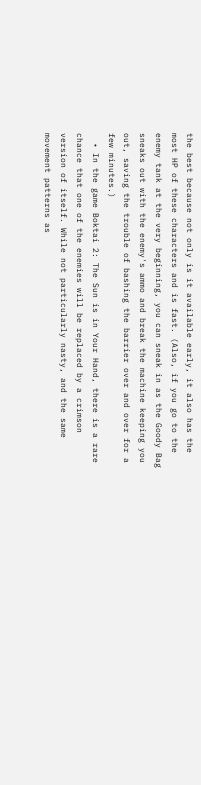the best because not only is it available early, it also has the most HP of these characters and is fast. (Also, if you go to the enemy tank at the very beginning, you can sneak in as the Goody Bag sneaks out with the enemy's ammo and break the machine keeping you out, saving the trouble of bashing the barrier over and over for a few minutes.)
  • In the game Boktai 2: The Sun is in Your Hand, there is a rare chance that one of the enemies will be replaced by a crimson version of itself. While not particularly nasty, and the same movement patterns as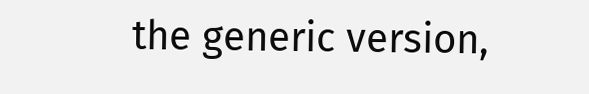the generic version,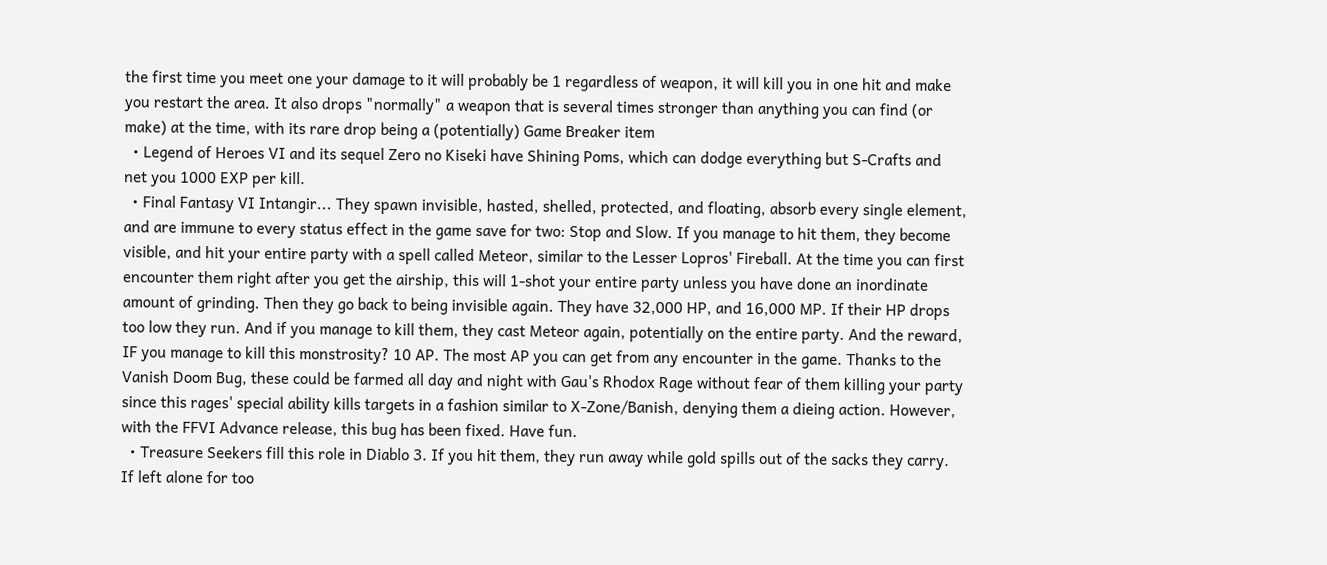the first time you meet one your damage to it will probably be 1 regardless of weapon, it will kill you in one hit and make you restart the area. It also drops "normally" a weapon that is several times stronger than anything you can find (or make) at the time, with its rare drop being a (potentially) Game Breaker item
  • Legend of Heroes VI and its sequel Zero no Kiseki have Shining Poms, which can dodge everything but S-Crafts and net you 1000 EXP per kill.
  • Final Fantasy VI Intangir... They spawn invisible, hasted, shelled, protected, and floating, absorb every single element, and are immune to every status effect in the game save for two: Stop and Slow. If you manage to hit them, they become visible, and hit your entire party with a spell called Meteor, similar to the Lesser Lopros' Fireball. At the time you can first encounter them right after you get the airship, this will 1-shot your entire party unless you have done an inordinate amount of grinding. Then they go back to being invisible again. They have 32,000 HP, and 16,000 MP. If their HP drops too low they run. And if you manage to kill them, they cast Meteor again, potentially on the entire party. And the reward, IF you manage to kill this monstrosity? 10 AP. The most AP you can get from any encounter in the game. Thanks to the Vanish Doom Bug, these could be farmed all day and night with Gau's Rhodox Rage without fear of them killing your party since this rages' special ability kills targets in a fashion similar to X-Zone/Banish, denying them a dieing action. However, with the FFVI Advance release, this bug has been fixed. Have fun.
  • Treasure Seekers fill this role in Diablo 3. If you hit them, they run away while gold spills out of the sacks they carry. If left alone for too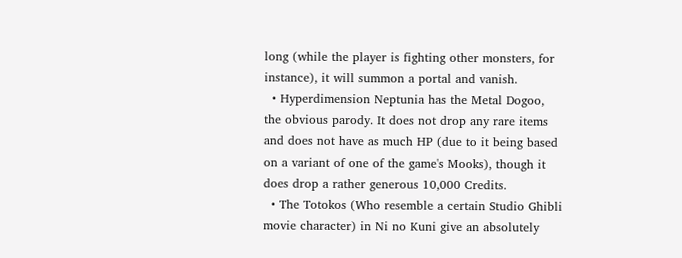long (while the player is fighting other monsters, for instance), it will summon a portal and vanish.
  • Hyperdimension Neptunia has the Metal Dogoo, the obvious parody. It does not drop any rare items and does not have as much HP (due to it being based on a variant of one of the game's Mooks), though it does drop a rather generous 10,000 Credits.
  • The Totokos (Who resemble a certain Studio Ghibli movie character) in Ni no Kuni give an absolutely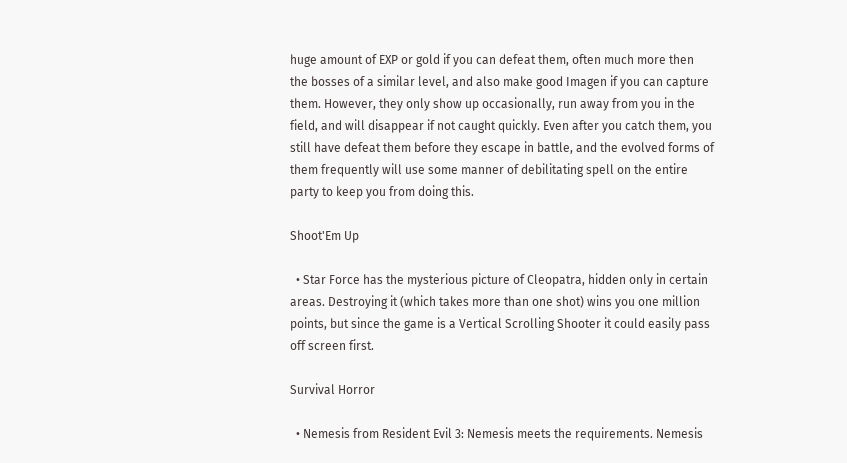huge amount of EXP or gold if you can defeat them, often much more then the bosses of a similar level, and also make good Imagen if you can capture them. However, they only show up occasionally, run away from you in the field, and will disappear if not caught quickly. Even after you catch them, you still have defeat them before they escape in battle, and the evolved forms of them frequently will use some manner of debilitating spell on the entire party to keep you from doing this.

Shoot'Em Up

  • Star Force has the mysterious picture of Cleopatra, hidden only in certain areas. Destroying it (which takes more than one shot) wins you one million points, but since the game is a Vertical Scrolling Shooter it could easily pass off screen first.

Survival Horror

  • Nemesis from Resident Evil 3: Nemesis meets the requirements. Nemesis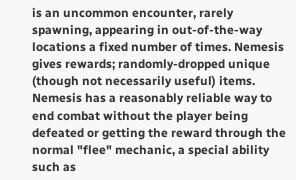is an uncommon encounter, rarely spawning, appearing in out-of-the-way locations a fixed number of times. Nemesis gives rewards; randomly-dropped unique (though not necessarily useful) items. Nemesis has a reasonably reliable way to end combat without the player being defeated or getting the reward through the normal "flee" mechanic, a special ability such as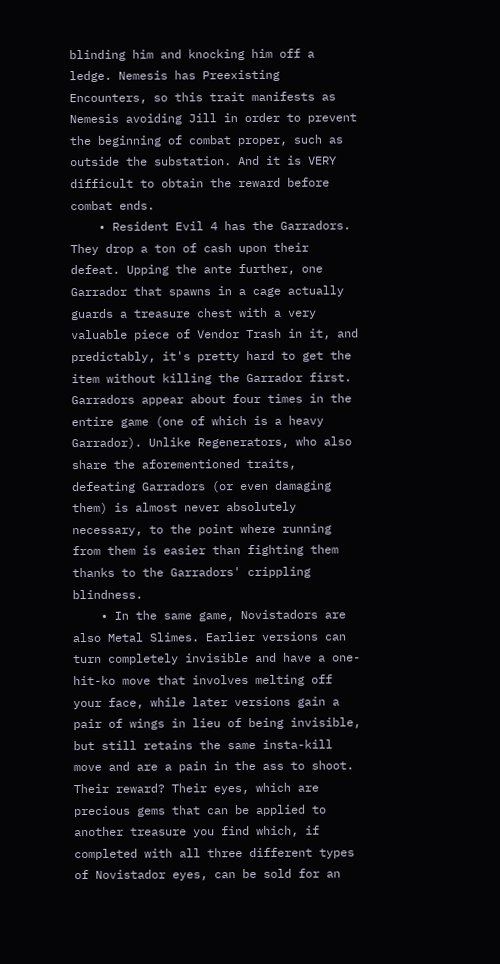blinding him and knocking him off a ledge. Nemesis has Preexisting Encounters, so this trait manifests as Nemesis avoiding Jill in order to prevent the beginning of combat proper, such as outside the substation. And it is VERY difficult to obtain the reward before combat ends.
    • Resident Evil 4 has the Garradors. They drop a ton of cash upon their defeat. Upping the ante further, one Garrador that spawns in a cage actually guards a treasure chest with a very valuable piece of Vendor Trash in it, and predictably, it's pretty hard to get the item without killing the Garrador first. Garradors appear about four times in the entire game (one of which is a heavy Garrador). Unlike Regenerators, who also share the aforementioned traits, defeating Garradors (or even damaging them) is almost never absolutely necessary, to the point where running from them is easier than fighting them thanks to the Garradors' crippling blindness.
    • In the same game, Novistadors are also Metal Slimes. Earlier versions can turn completely invisible and have a one-hit-ko move that involves melting off your face, while later versions gain a pair of wings in lieu of being invisible, but still retains the same insta-kill move and are a pain in the ass to shoot. Their reward? Their eyes, which are precious gems that can be applied to another treasure you find which, if completed with all three different types of Novistador eyes, can be sold for an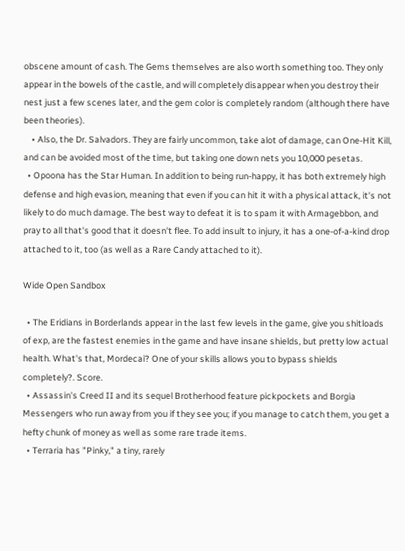obscene amount of cash. The Gems themselves are also worth something too. They only appear in the bowels of the castle, and will completely disappear when you destroy their nest just a few scenes later, and the gem color is completely random (although there have been theories).
    • Also, the Dr. Salvadors. They are fairly uncommon, take alot of damage, can One-Hit Kill, and can be avoided most of the time, but taking one down nets you 10,000 pesetas.
  • Opoona has the Star Human. In addition to being run-happy, it has both extremely high defense and high evasion, meaning that even if you can hit it with a physical attack, it's not likely to do much damage. The best way to defeat it is to spam it with Armagebbon, and pray to all that's good that it doesn't flee. To add insult to injury, it has a one-of-a-kind drop attached to it, too (as well as a Rare Candy attached to it).

Wide Open Sandbox

  • The Eridians in Borderlands appear in the last few levels in the game, give you shitloads of exp, are the fastest enemies in the game and have insane shields, but pretty low actual health. What's that, Mordecai? One of your skills allows you to bypass shields completely?. Score.
  • Assassin's Creed II and its sequel Brotherhood feature pickpockets and Borgia Messengers who run away from you if they see you; if you manage to catch them, you get a hefty chunk of money as well as some rare trade items.
  • Terraria has "Pinky," a tiny, rarely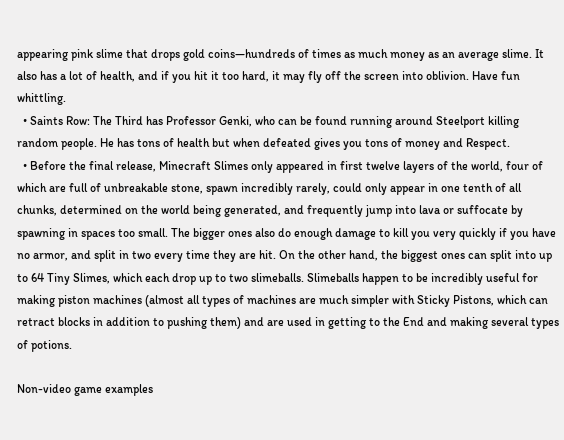appearing pink slime that drops gold coins—hundreds of times as much money as an average slime. It also has a lot of health, and if you hit it too hard, it may fly off the screen into oblivion. Have fun whittling.
  • Saints Row: The Third has Professor Genki, who can be found running around Steelport killing random people. He has tons of health but when defeated gives you tons of money and Respect.
  • Before the final release, Minecraft Slimes only appeared in first twelve layers of the world, four of which are full of unbreakable stone, spawn incredibly rarely, could only appear in one tenth of all chunks, determined on the world being generated, and frequently jump into lava or suffocate by spawning in spaces too small. The bigger ones also do enough damage to kill you very quickly if you have no armor, and split in two every time they are hit. On the other hand, the biggest ones can split into up to 64 Tiny Slimes, which each drop up to two slimeballs. Slimeballs happen to be incredibly useful for making piston machines (almost all types of machines are much simpler with Sticky Pistons, which can retract blocks in addition to pushing them) and are used in getting to the End and making several types of potions.

Non-video game examples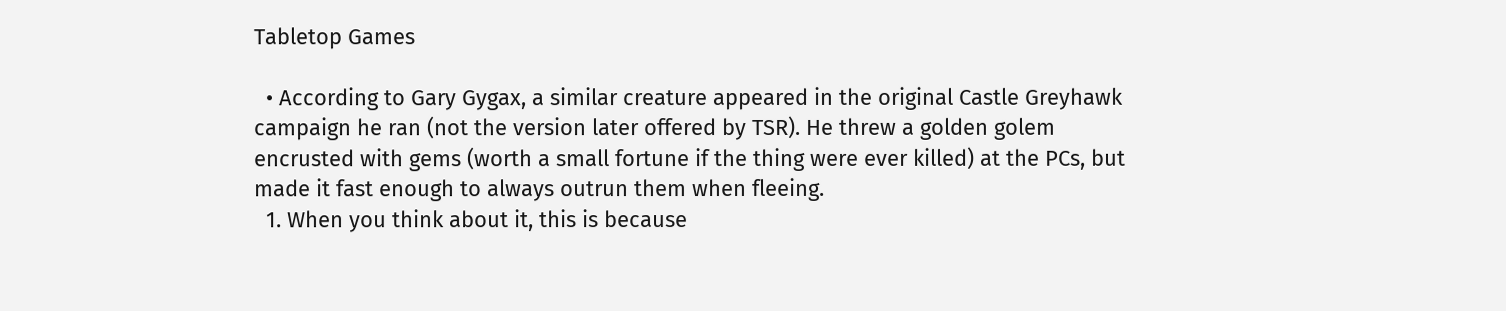Tabletop Games

  • According to Gary Gygax, a similar creature appeared in the original Castle Greyhawk campaign he ran (not the version later offered by TSR). He threw a golden golem encrusted with gems (worth a small fortune if the thing were ever killed) at the PCs, but made it fast enough to always outrun them when fleeing.
  1. When you think about it, this is because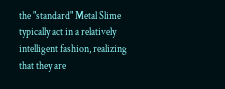the "standard" Metal Slime typically act in a relatively intelligent fashion, realizing that they are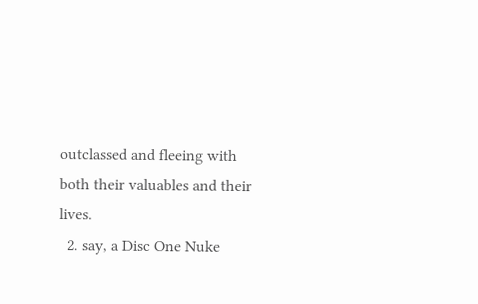outclassed and fleeing with both their valuables and their lives.
  2. say, a Disc One Nuke